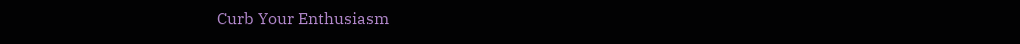Curb Your Enthusiasm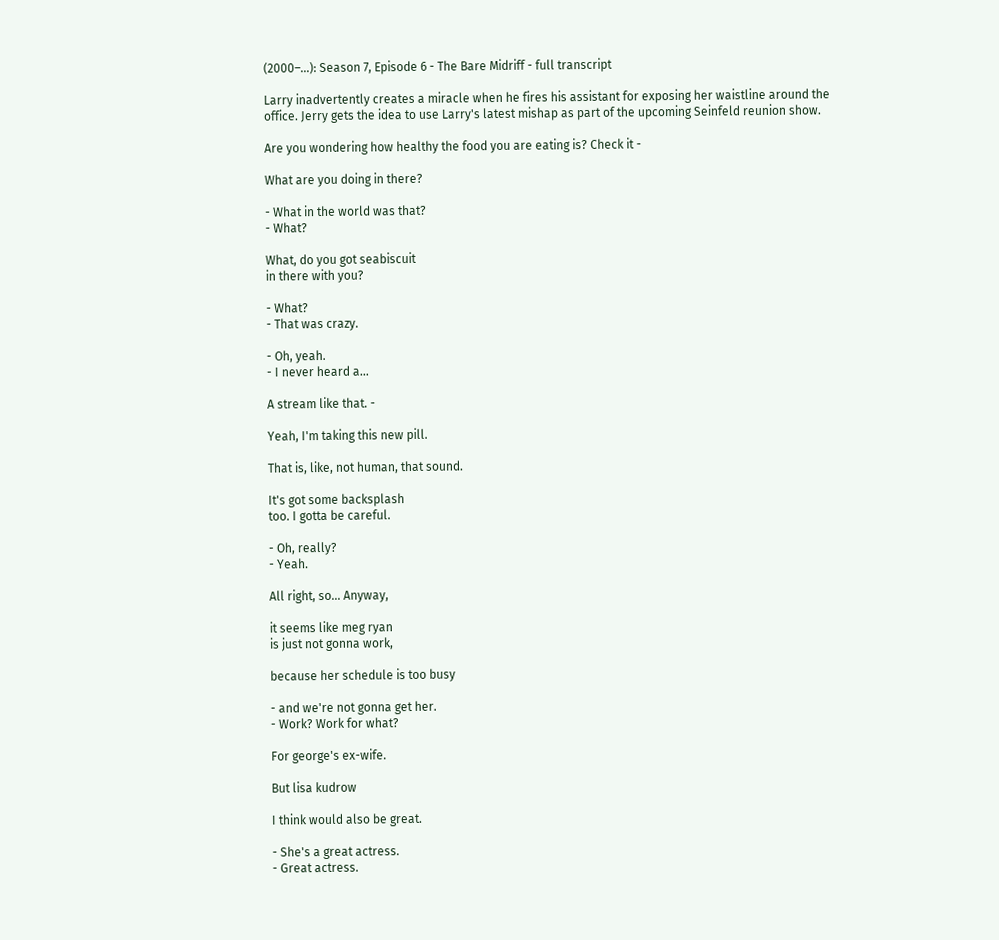(2000–…): Season 7, Episode 6 - The Bare Midriff - full transcript

Larry inadvertently creates a miracle when he fires his assistant for exposing her waistline around the office. Jerry gets the idea to use Larry's latest mishap as part of the upcoming Seinfeld reunion show.

Are you wondering how healthy the food you are eating is? Check it -

What are you doing in there?

- What in the world was that?
- What?

What, do you got seabiscuit
in there with you?

- What?
- That was crazy.

- Oh, yeah.
- I never heard a...

A stream like that. -

Yeah, I'm taking this new pill.

That is, like, not human, that sound.

It's got some backsplash
too. I gotta be careful.

- Oh, really?
- Yeah.

All right, so... Anyway,

it seems like meg ryan
is just not gonna work,

because her schedule is too busy

- and we're not gonna get her.
- Work? Work for what?

For george's ex-wife.

But lisa kudrow

I think would also be great.

- She's a great actress.
- Great actress.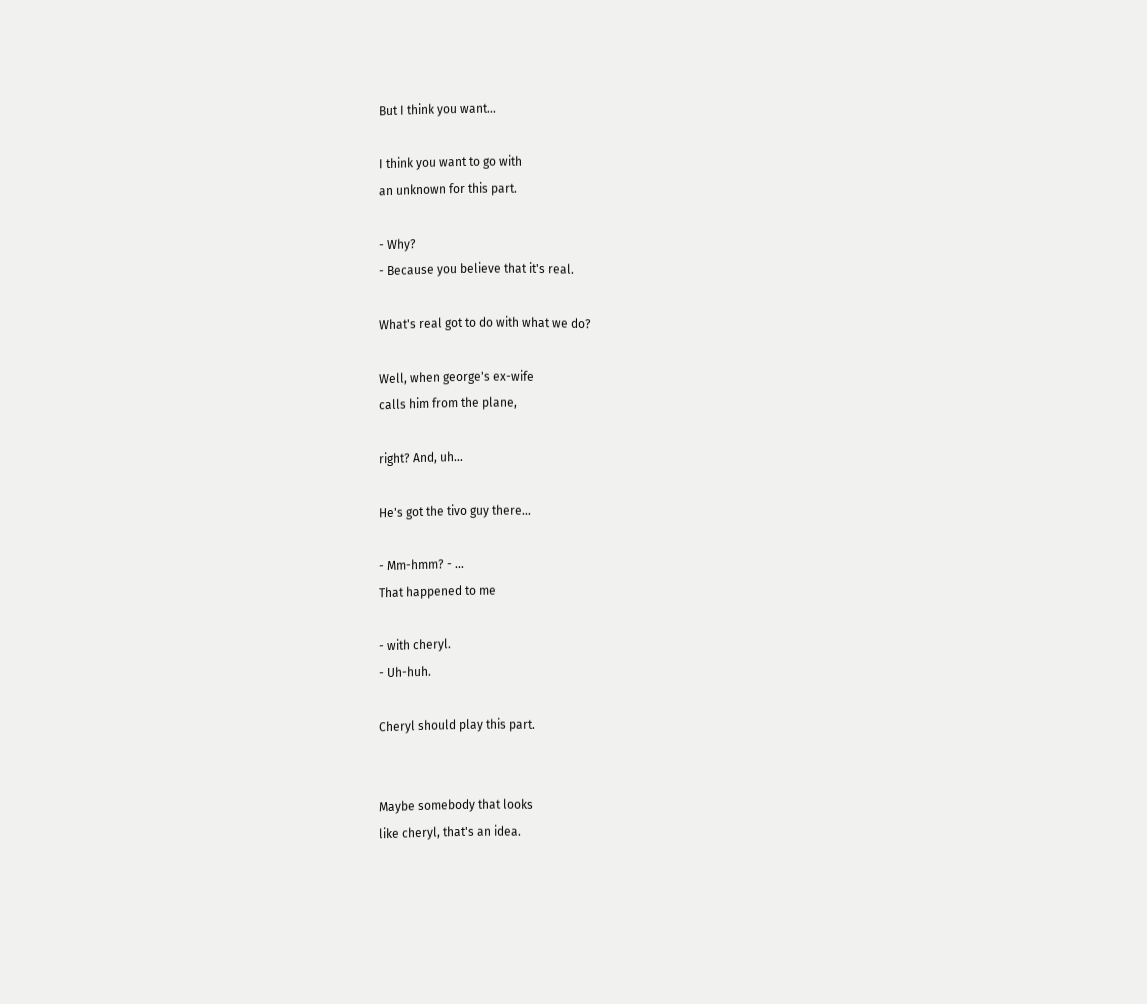But I think you want...

I think you want to go with
an unknown for this part.

- Why?
- Because you believe that it's real.

What's real got to do with what we do?

Well, when george's ex-wife
calls him from the plane,

right? And, uh...

He's got the tivo guy there...

- Mm-hmm? - ...
That happened to me

- with cheryl.
- Uh-huh.

Cheryl should play this part.


Maybe somebody that looks
like cheryl, that's an idea.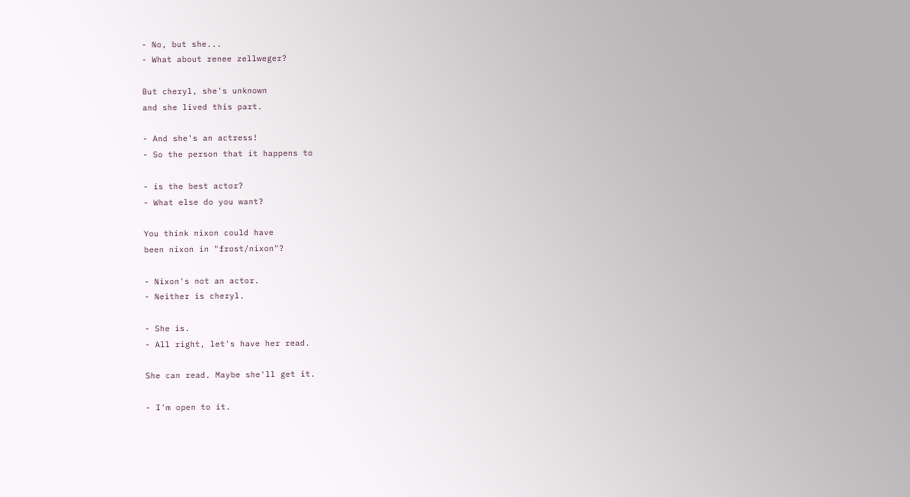- No, but she...
- What about renee zellweger?

But cheryl, she's unknown
and she lived this part.

- And she's an actress!
- So the person that it happens to

- is the best actor?
- What else do you want?

You think nixon could have
been nixon in "frost/nixon"?

- Nixon's not an actor.
- Neither is cheryl.

- She is.
- All right, let's have her read.

She can read. Maybe she'll get it.

- I'm open to it.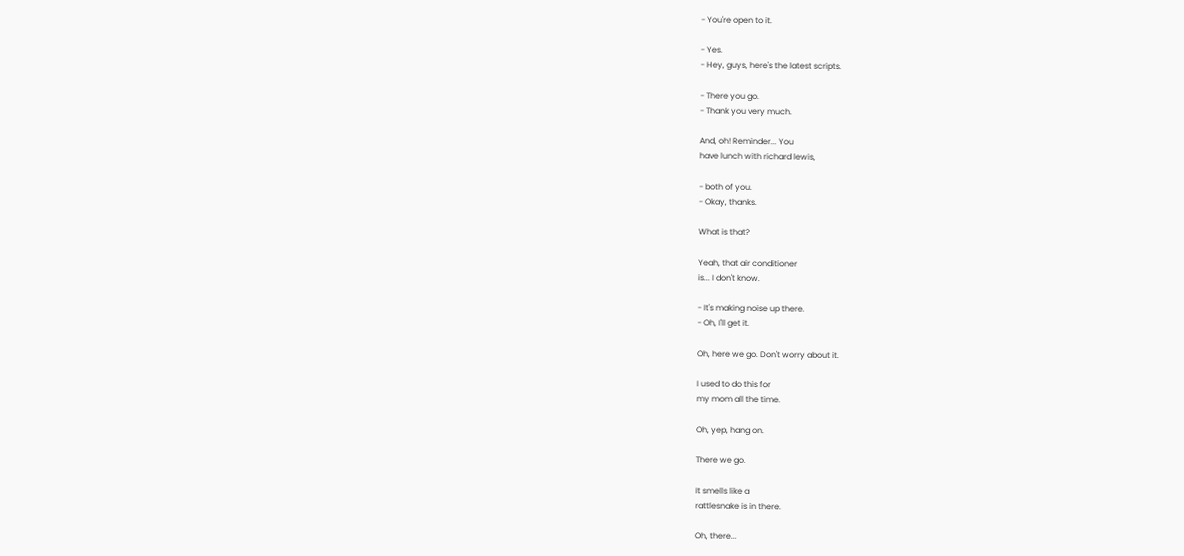- You're open to it.

- Yes.
- Hey, guys, here's the latest scripts.

- There you go.
- Thank you very much.

And, oh! Reminder... You
have lunch with richard lewis,

- both of you.
- Okay, thanks.

What is that?

Yeah, that air conditioner
is... I don't know.

- It's making noise up there.
- Oh, I'll get it.

Oh, here we go. Don't worry about it.

I used to do this for
my mom all the time.

Oh, yep, hang on.

There we go.

It smells like a
rattlesnake is in there.

Oh, there...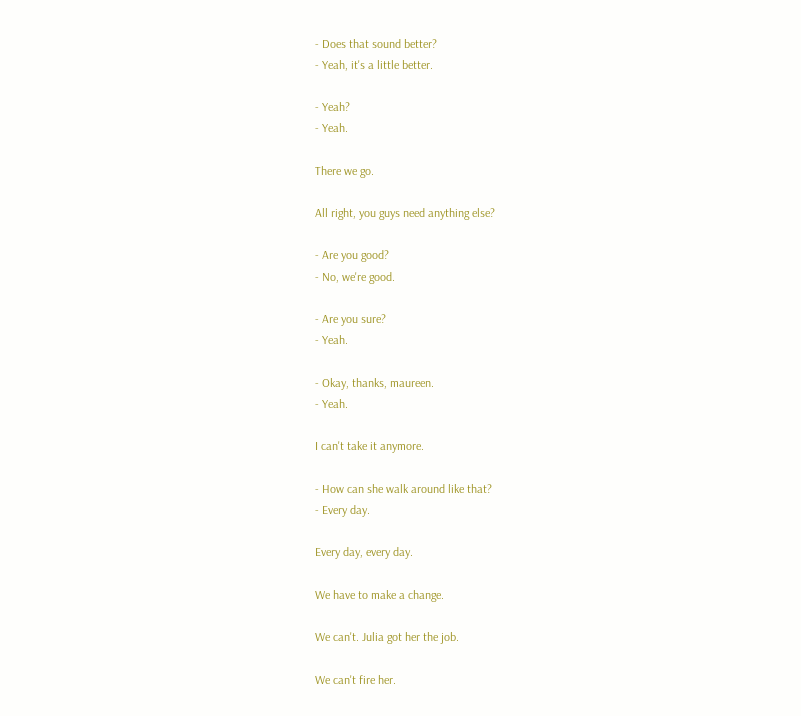- Does that sound better?
- Yeah, it's a little better.

- Yeah?
- Yeah.

There we go.

All right, you guys need anything else?

- Are you good?
- No, we're good.

- Are you sure?
- Yeah.

- Okay, thanks, maureen.
- Yeah.

I can't take it anymore.

- How can she walk around like that?
- Every day.

Every day, every day.

We have to make a change.

We can't. Julia got her the job.

We can't fire her.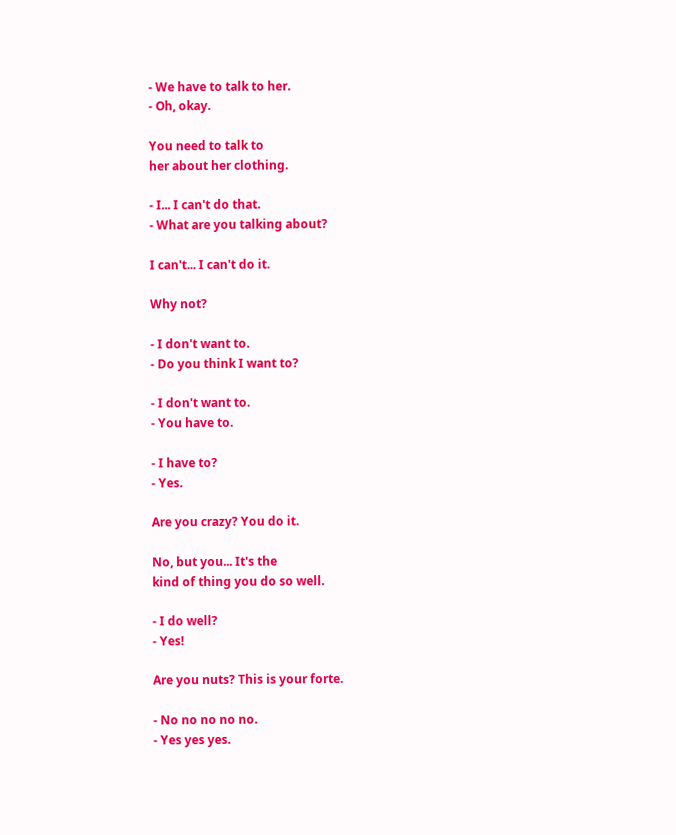- We have to talk to her.
- Oh, okay.

You need to talk to
her about her clothing.

- I... I can't do that.
- What are you talking about?

I can't... I can't do it.

Why not?

- I don't want to.
- Do you think I want to?

- I don't want to.
- You have to.

- I have to?
- Yes.

Are you crazy? You do it.

No, but you... It's the
kind of thing you do so well.

- I do well?
- Yes!

Are you nuts? This is your forte.

- No no no no no.
- Yes yes yes.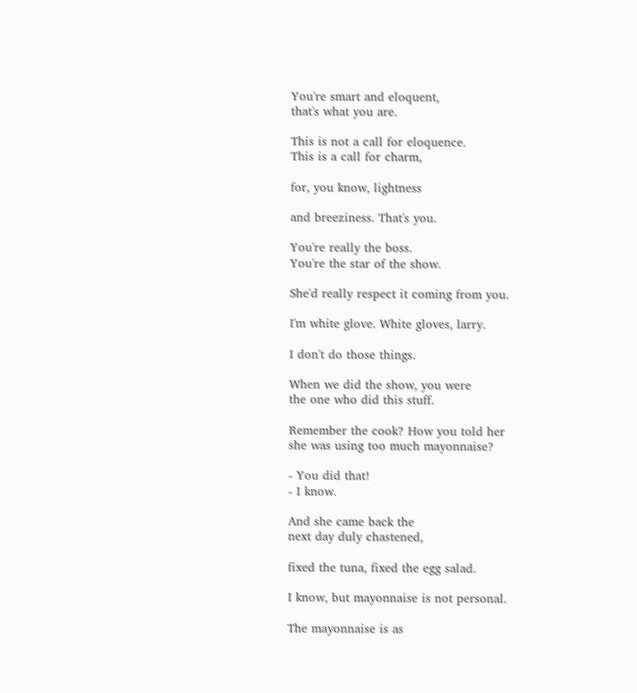You're smart and eloquent,
that's what you are.

This is not a call for eloquence.
This is a call for charm,

for, you know, lightness

and breeziness. That's you.

You're really the boss.
You're the star of the show.

She'd really respect it coming from you.

I'm white glove. White gloves, larry.

I don't do those things.

When we did the show, you were
the one who did this stuff.

Remember the cook? How you told her
she was using too much mayonnaise?

- You did that!
- I know.

And she came back the
next day duly chastened,

fixed the tuna, fixed the egg salad.

I know, but mayonnaise is not personal.

The mayonnaise is as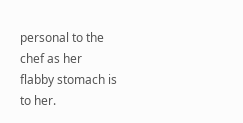personal to the
chef as her flabby stomach is to her.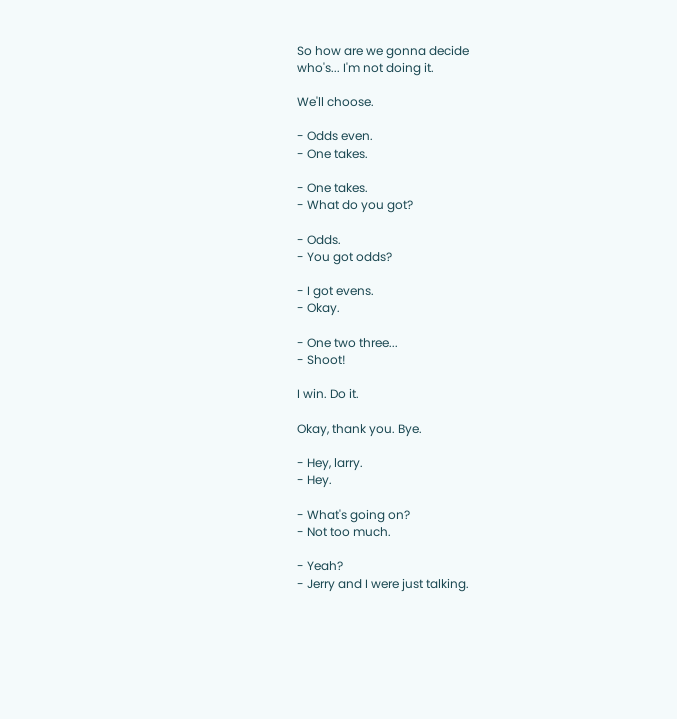So how are we gonna decide
who's... I'm not doing it.

We'll choose.

- Odds even.
- One takes.

- One takes.
- What do you got?

- Odds.
- You got odds?

- I got evens.
- Okay.

- One two three...
- Shoot!

I win. Do it.

Okay, thank you. Bye.

- Hey, larry.
- Hey.

- What's going on?
- Not too much.

- Yeah?
- Jerry and I were just talking.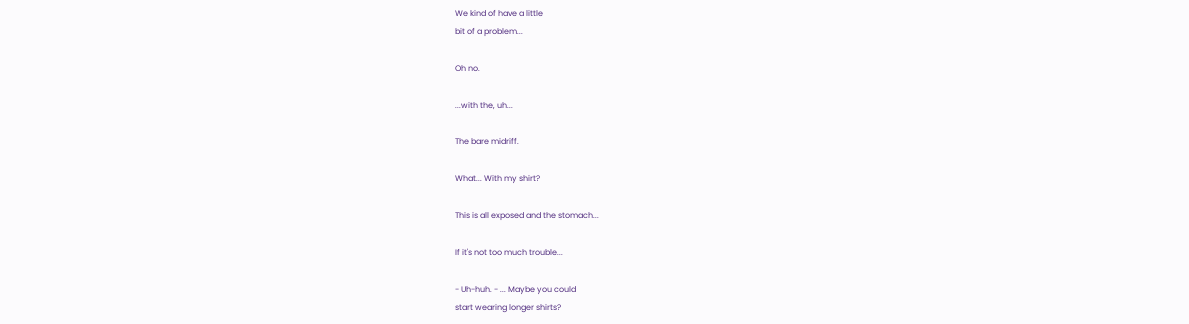We kind of have a little
bit of a problem...

Oh no.

...with the, uh...

The bare midriff.

What... With my shirt?

This is all exposed and the stomach...

If it's not too much trouble...

- Uh-huh. - ... Maybe you could
start wearing longer shirts?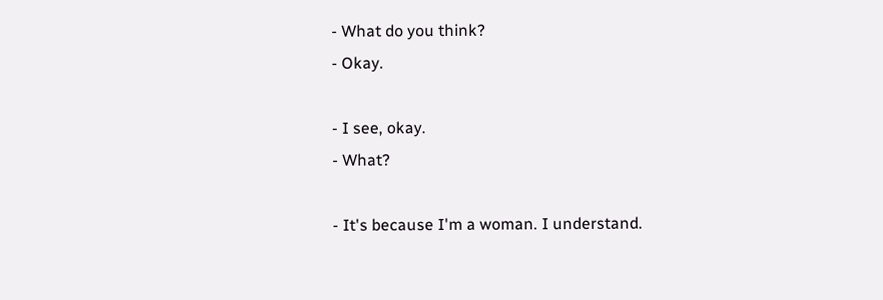- What do you think?
- Okay.

- I see, okay.
- What?

- It's because I'm a woman. I understand.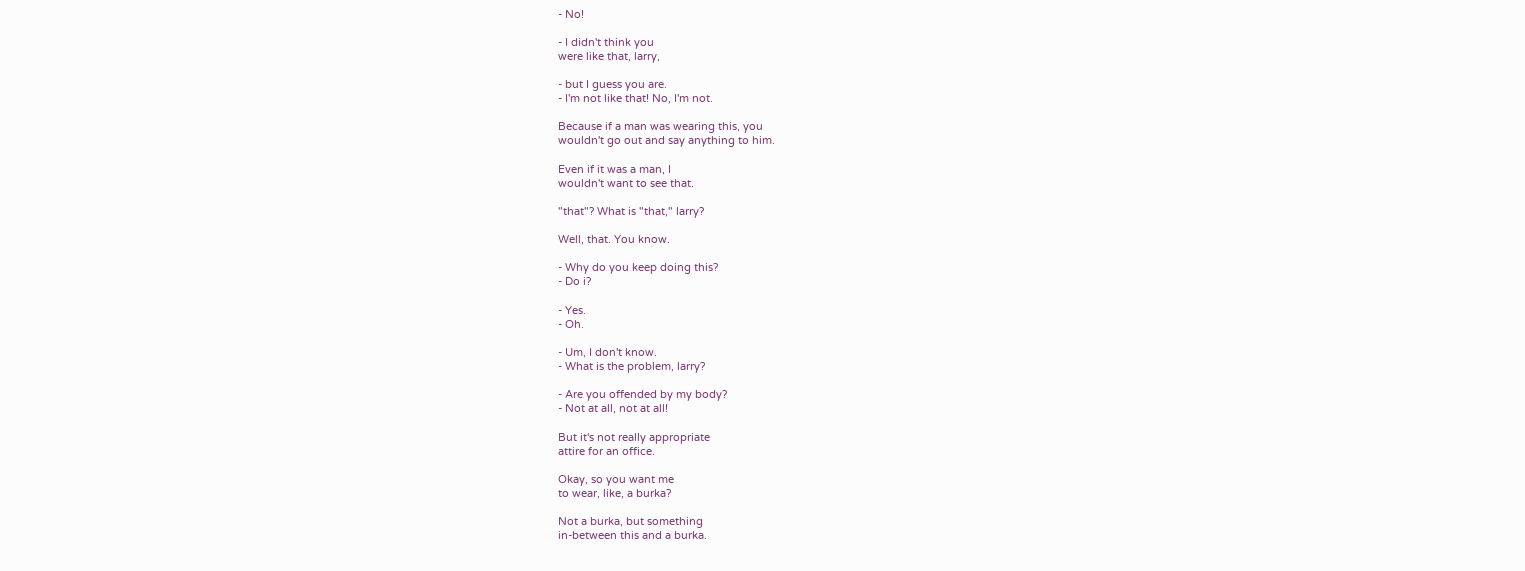- No!

- I didn't think you
were like that, larry,

- but I guess you are.
- I'm not like that! No, I'm not.

Because if a man was wearing this, you
wouldn't go out and say anything to him.

Even if it was a man, I
wouldn't want to see that.

"that"? What is "that," larry?

Well, that. You know.

- Why do you keep doing this?
- Do i?

- Yes.
- Oh.

- Um, I don't know.
- What is the problem, larry?

- Are you offended by my body?
- Not at all, not at all!

But it's not really appropriate
attire for an office.

Okay, so you want me
to wear, like, a burka?

Not a burka, but something
in-between this and a burka.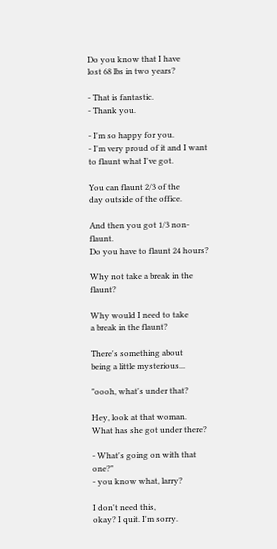Do you know that I have
lost 68 lbs in two years?

- That is fantastic.
- Thank you.

- I'm so happy for you.
- I'm very proud of it and I want to flaunt what I've got.

You can flaunt 2/3 of the
day outside of the office.

And then you got 1/3 non-flaunt.
Do you have to flaunt 24 hours?

Why not take a break in the flaunt?

Why would I need to take
a break in the flaunt?

There's something about
being a little mysterious...

"oooh, what's under that?

Hey, look at that woman.
What has she got under there?

- What's going on with that one?"
- you know what, larry?

I don't need this,
okay? I quit. I'm sorry.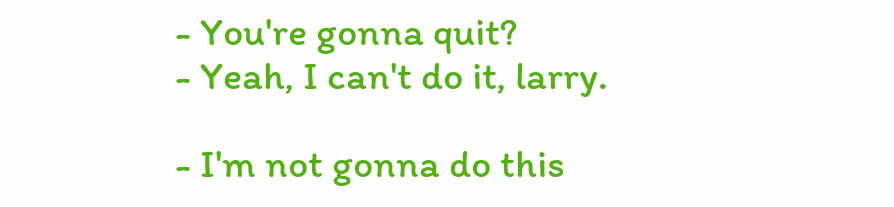- You're gonna quit?
- Yeah, I can't do it, larry.

- I'm not gonna do this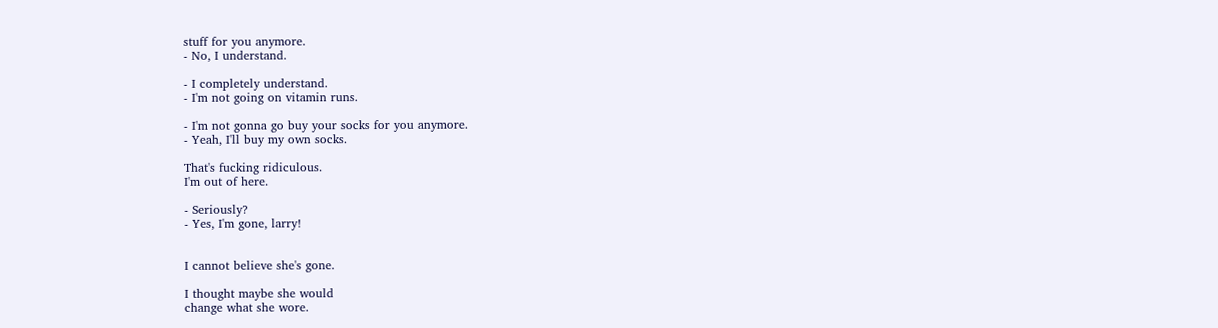stuff for you anymore.
- No, I understand.

- I completely understand.
- I'm not going on vitamin runs.

- I'm not gonna go buy your socks for you anymore.
- Yeah, I'll buy my own socks.

That's fucking ridiculous.
I'm out of here.

- Seriously?
- Yes, I'm gone, larry!


I cannot believe she's gone.

I thought maybe she would
change what she wore.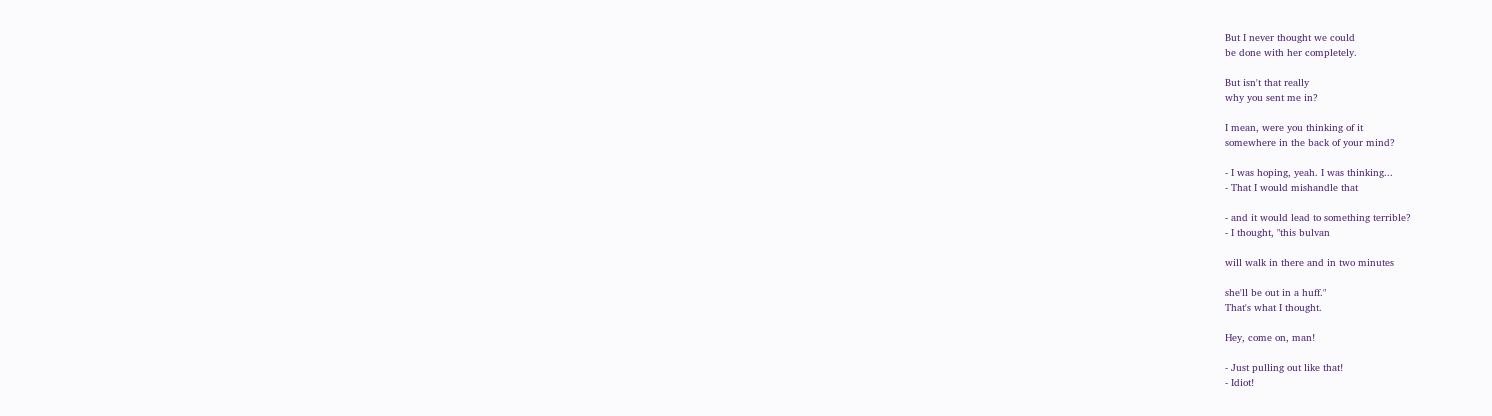But I never thought we could
be done with her completely.

But isn't that really
why you sent me in?

I mean, were you thinking of it
somewhere in the back of your mind?

- I was hoping, yeah. I was thinking...
- That I would mishandle that

- and it would lead to something terrible?
- I thought, "this bulvan

will walk in there and in two minutes

she'll be out in a huff."
That's what I thought.

Hey, come on, man!

- Just pulling out like that!
- Idiot!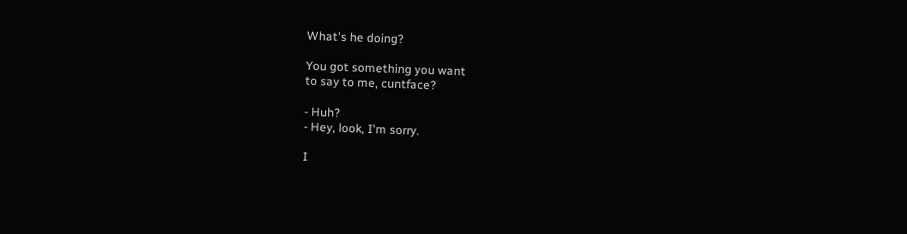What's he doing?

You got something you want
to say to me, cuntface?

- Huh?
- Hey, look, I'm sorry.

I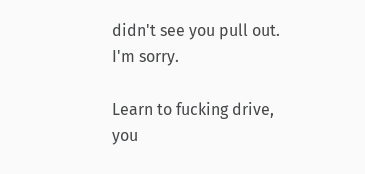didn't see you pull out. I'm sorry.

Learn to fucking drive, you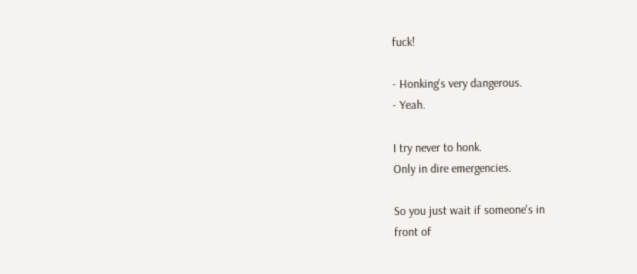fuck!

- Honking's very dangerous.
- Yeah.

I try never to honk.
Only in dire emergencies.

So you just wait if someone's in
front of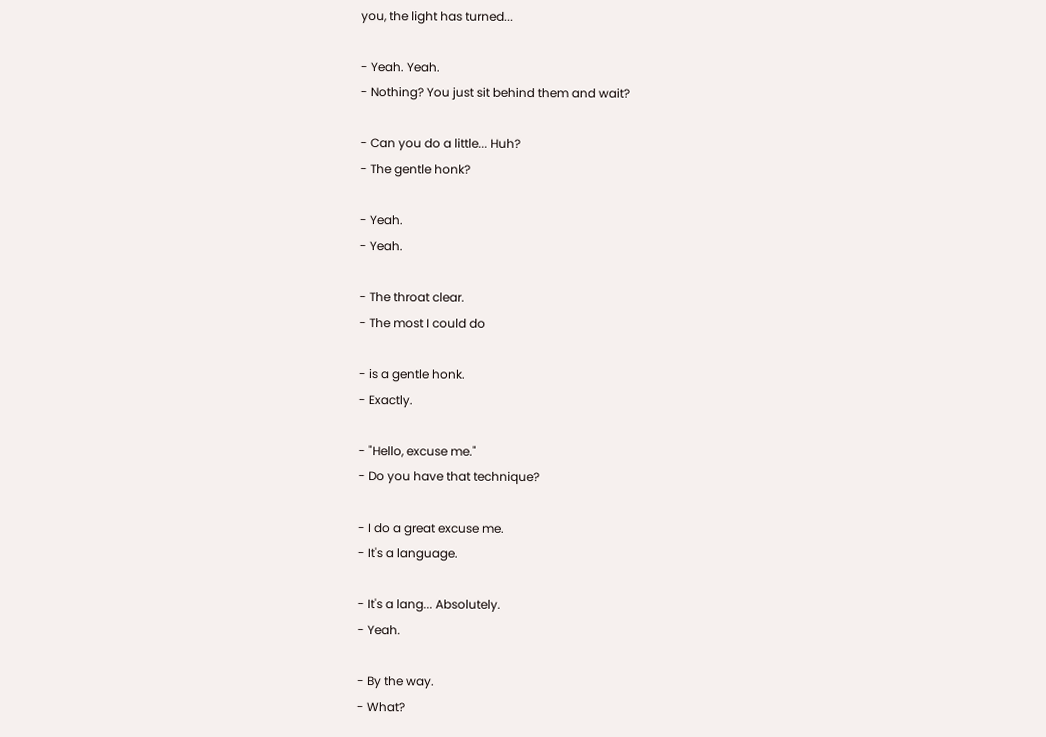you, the light has turned...

- Yeah. Yeah.
- Nothing? You just sit behind them and wait?

- Can you do a little... Huh?
- The gentle honk?

- Yeah.
- Yeah.

- The throat clear.
- The most I could do

- is a gentle honk.
- Exactly.

- "Hello, excuse me."
- Do you have that technique?

- I do a great excuse me.
- It's a language.

- It's a lang... Absolutely.
- Yeah.

- By the way.
- What?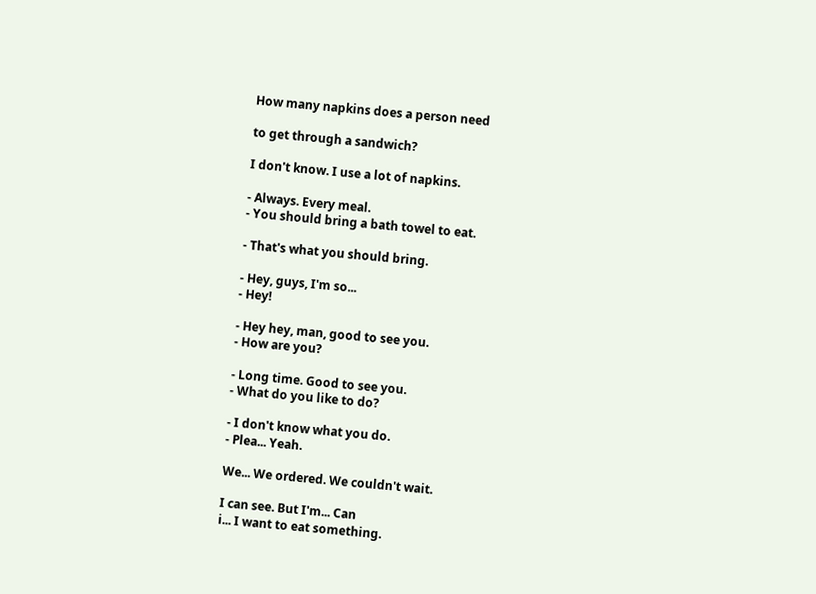How many napkins does a person need

to get through a sandwich?

I don't know. I use a lot of napkins.

- Always. Every meal.
- You should bring a bath towel to eat.

- That's what you should bring.

- Hey, guys, I'm so...
- Hey!

- Hey hey, man, good to see you.
- How are you?

- Long time. Good to see you.
- What do you like to do?

- I don't know what you do.
- Plea... Yeah.

We... We ordered. We couldn't wait.

I can see. But I'm... Can
i... I want to eat something.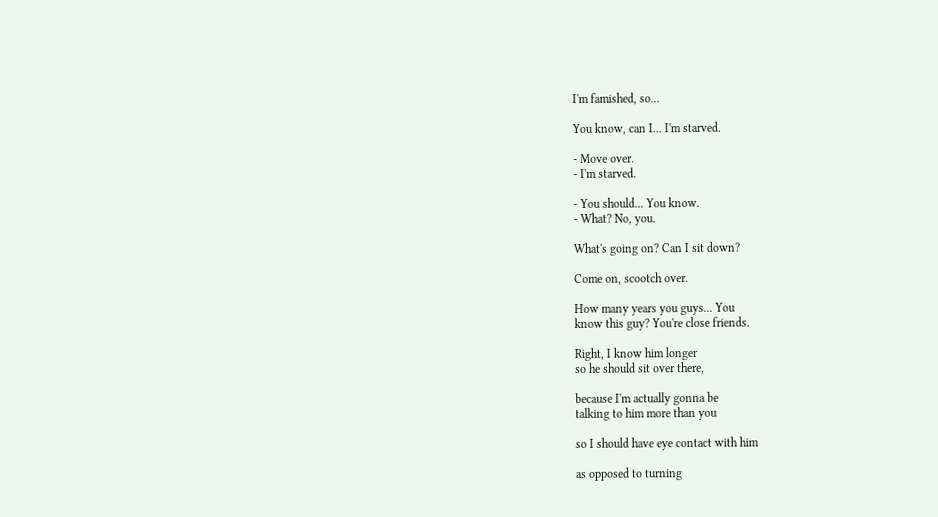I'm famished, so...

You know, can I... I'm starved.

- Move over.
- I'm starved.

- You should... You know.
- What? No, you.

What's going on? Can I sit down?

Come on, scootch over.

How many years you guys... You
know this guy? You're close friends.

Right, I know him longer
so he should sit over there,

because I'm actually gonna be
talking to him more than you

so I should have eye contact with him

as opposed to turning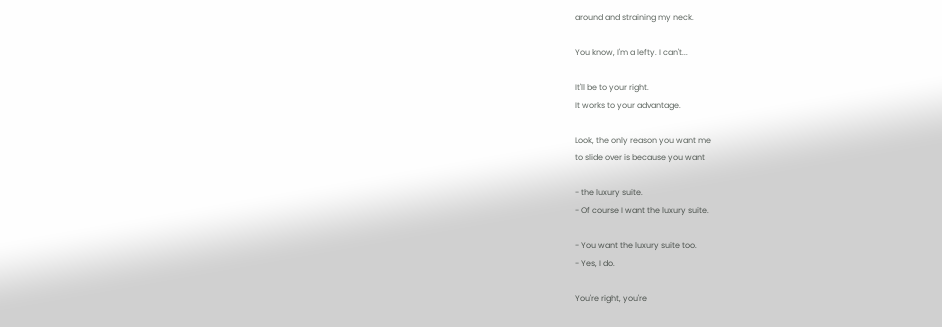around and straining my neck.

You know, I'm a lefty. I can't...

It'll be to your right.
It works to your advantage.

Look, the only reason you want me
to slide over is because you want

- the luxury suite.
- Of course I want the luxury suite.

- You want the luxury suite too.
- Yes, I do.

You're right, you're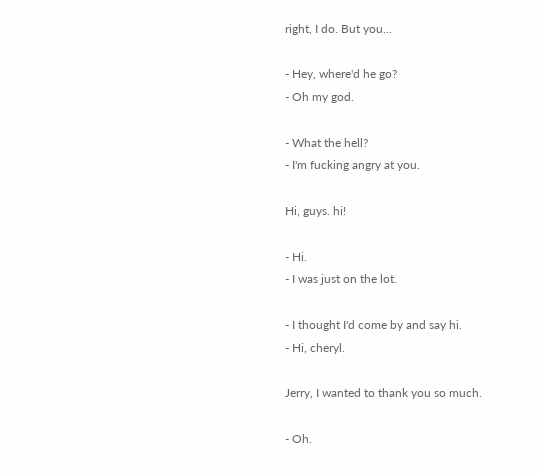right, I do. But you...

- Hey, where'd he go?
- Oh my god.

- What the hell?
- I'm fucking angry at you.

Hi, guys. hi!

- Hi.
- I was just on the lot.

- I thought I'd come by and say hi.
- Hi, cheryl.

Jerry, I wanted to thank you so much.

- Oh.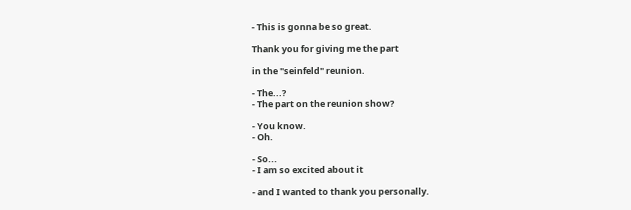- This is gonna be so great.

Thank you for giving me the part

in the "seinfeld" reunion.

- The...?
- The part on the reunion show?

- You know.
- Oh.

- So...
- I am so excited about it

- and I wanted to thank you personally.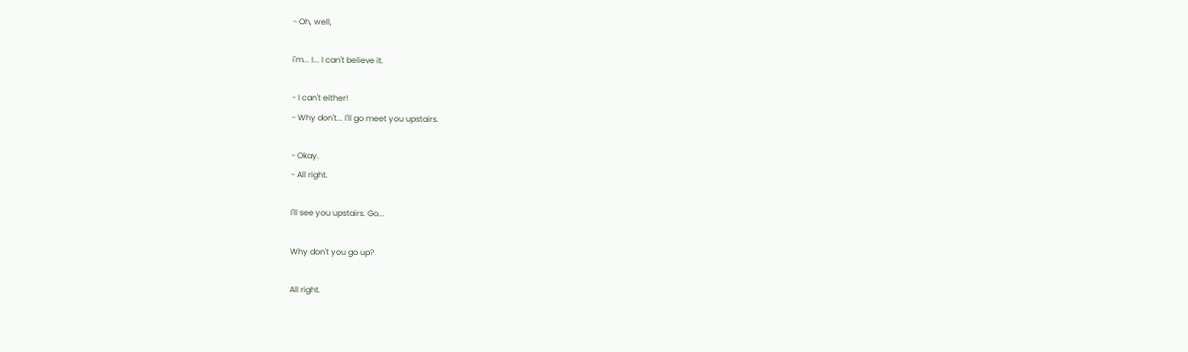- Oh, well,

i'm... I... I can't believe it.

- I can't either!
- Why don't... I'll go meet you upstairs.

- Okay.
- All right.

I'll see you upstairs. Go...

Why don't you go up?

All right.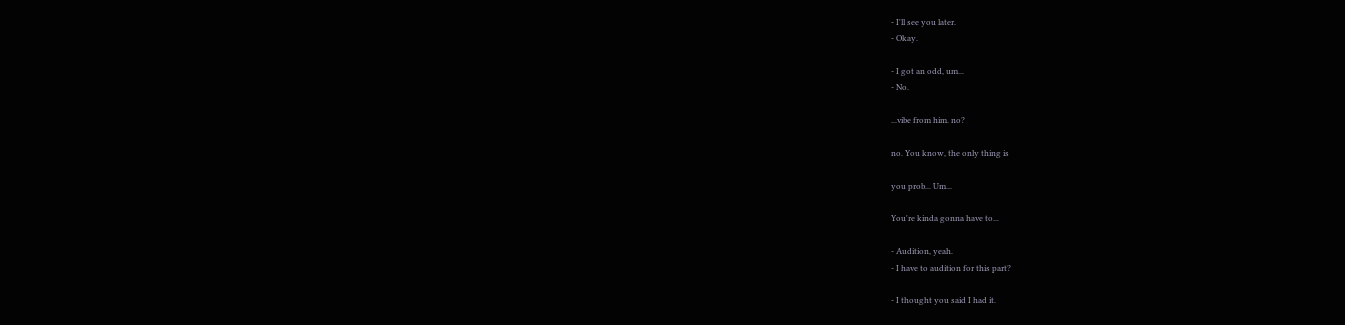- I'll see you later.
- Okay.

- I got an odd, um...
- No.

...vibe from him. no?

no. You know, the only thing is

you prob... Um...

You're kinda gonna have to...

- Audition, yeah.
- I have to audition for this part?

- I thought you said I had it.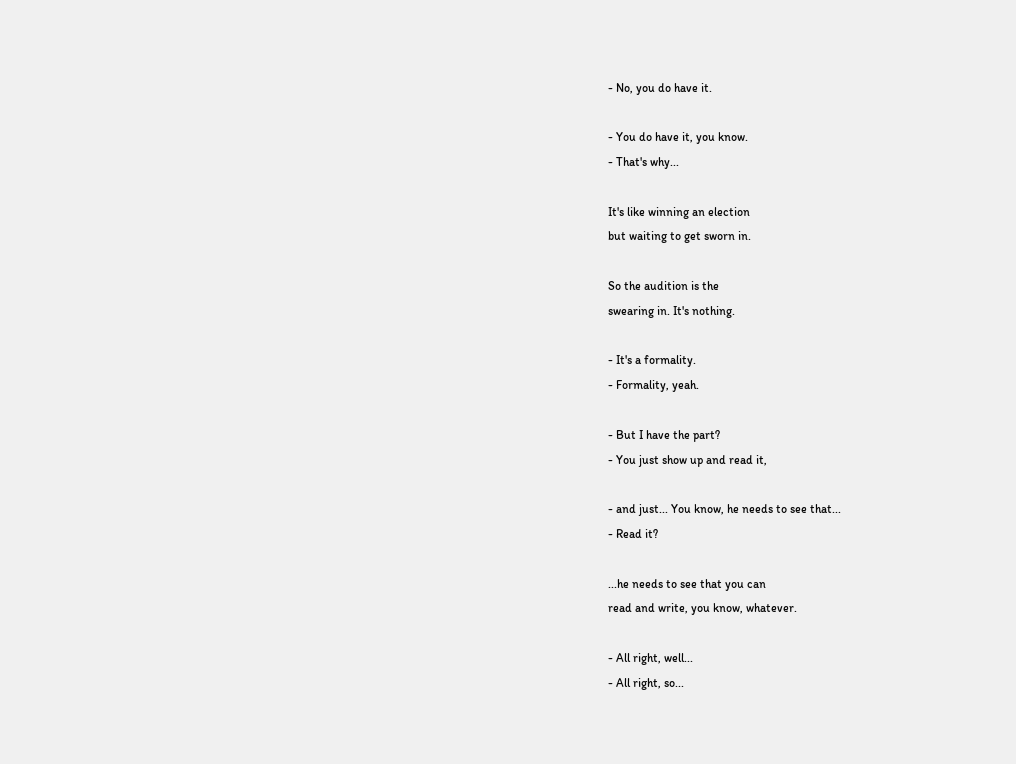- No, you do have it.

- You do have it, you know.
- That's why...

It's like winning an election
but waiting to get sworn in.

So the audition is the
swearing in. It's nothing.

- It's a formality.
- Formality, yeah.

- But I have the part?
- You just show up and read it,

- and just... You know, he needs to see that...
- Read it?

...he needs to see that you can
read and write, you know, whatever.

- All right, well...
- All right, so...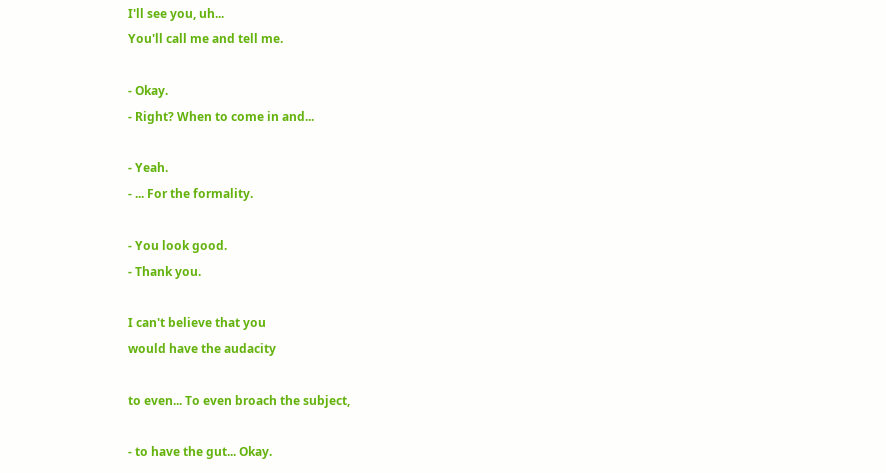I'll see you, uh...
You'll call me and tell me.

- Okay.
- Right? When to come in and...

- Yeah.
- ... For the formality.

- You look good.
- Thank you.

I can't believe that you
would have the audacity

to even... To even broach the subject,

- to have the gut... Okay.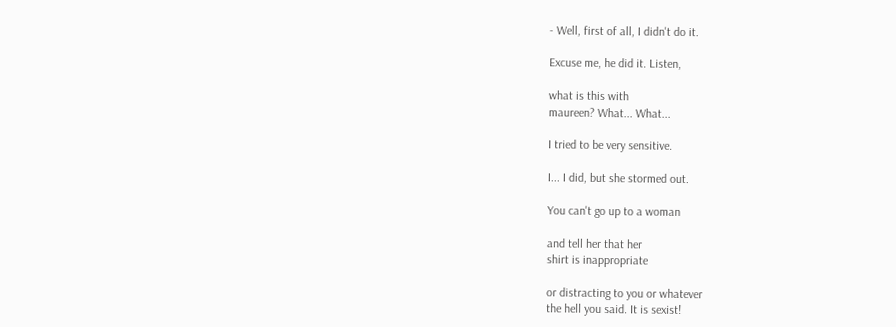- Well, first of all, I didn't do it.

Excuse me, he did it. Listen,

what is this with
maureen? What... What...

I tried to be very sensitive.

I... I did, but she stormed out.

You can't go up to a woman

and tell her that her
shirt is inappropriate

or distracting to you or whatever
the hell you said. It is sexist!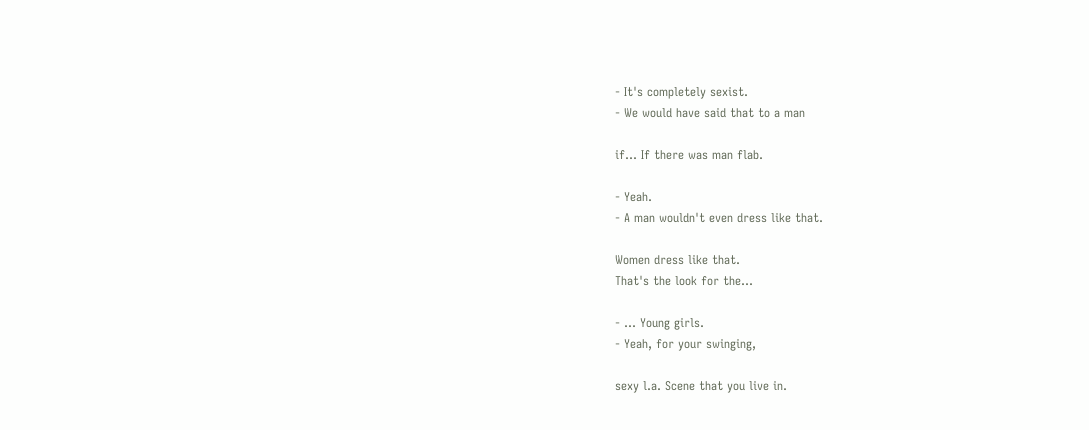- It's completely sexist.
- We would have said that to a man

if... If there was man flab.

- Yeah.
- A man wouldn't even dress like that.

Women dress like that.
That's the look for the...

- ... Young girls.
- Yeah, for your swinging,

sexy l.a. Scene that you live in.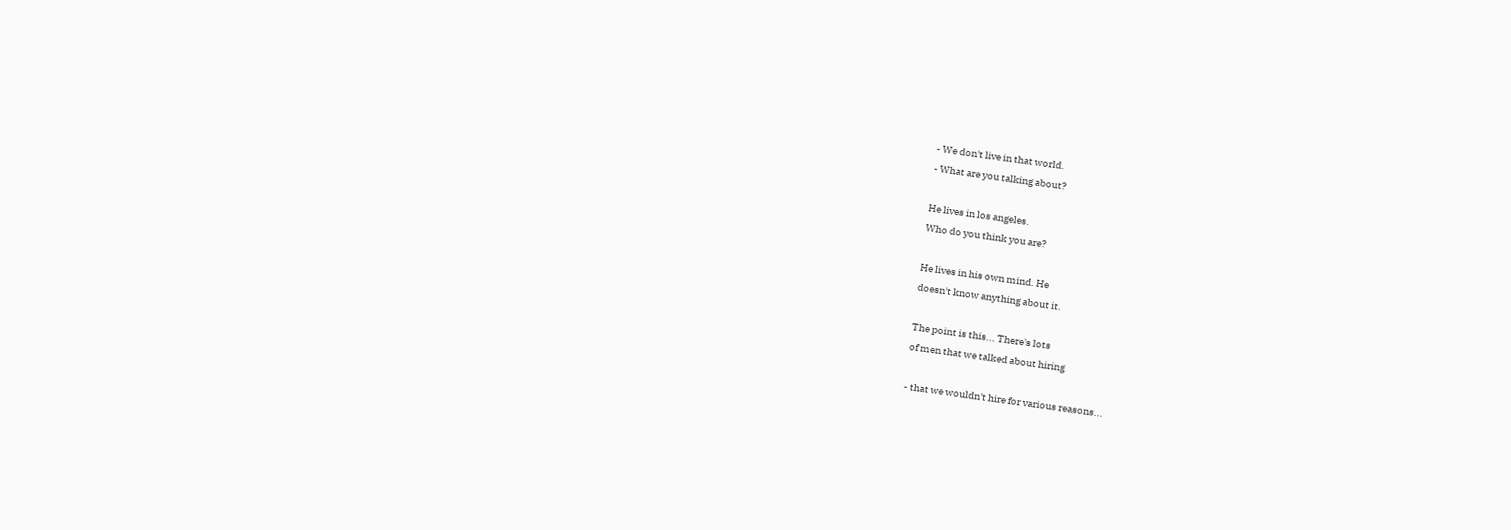- We don't live in that world.
- What are you talking about?

He lives in los angeles.
Who do you think you are?

He lives in his own mind. He
doesn't know anything about it.

The point is this... There's lots
of men that we talked about hiring

- that we wouldn't hire for various reasons...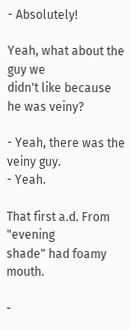- Absolutely!

Yeah, what about the guy we
didn't like because he was veiny?

- Yeah, there was the veiny guy.
- Yeah.

That first a.d. From "evening
shade" had foamy mouth.

-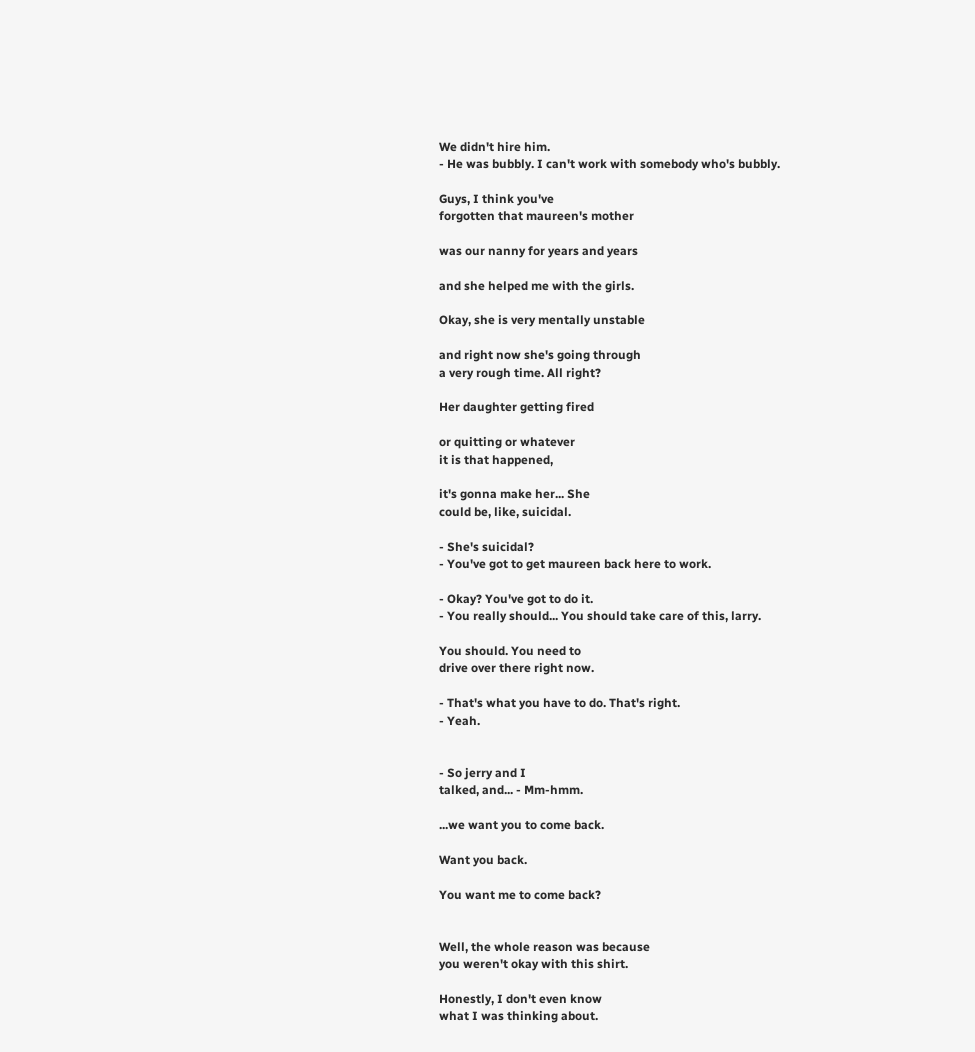We didn't hire him.
- He was bubbly. I can't work with somebody who's bubbly.

Guys, I think you've
forgotten that maureen's mother

was our nanny for years and years

and she helped me with the girls.

Okay, she is very mentally unstable

and right now she's going through
a very rough time. All right?

Her daughter getting fired

or quitting or whatever
it is that happened,

it's gonna make her... She
could be, like, suicidal.

- She's suicidal?
- You've got to get maureen back here to work.

- Okay? You've got to do it.
- You really should... You should take care of this, larry.

You should. You need to
drive over there right now.

- That's what you have to do. That's right.
- Yeah.


- So jerry and I
talked, and... - Mm-hmm.

...we want you to come back.

Want you back.

You want me to come back?


Well, the whole reason was because
you weren't okay with this shirt.

Honestly, I don't even know
what I was thinking about.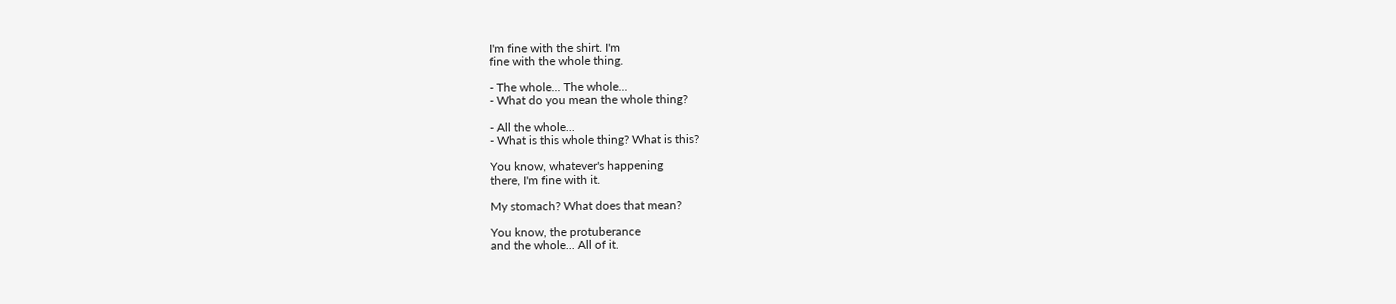I'm fine with the shirt. I'm
fine with the whole thing.

- The whole... The whole...
- What do you mean the whole thing?

- All the whole...
- What is this whole thing? What is this?

You know, whatever's happening
there, I'm fine with it.

My stomach? What does that mean?

You know, the protuberance
and the whole... All of it.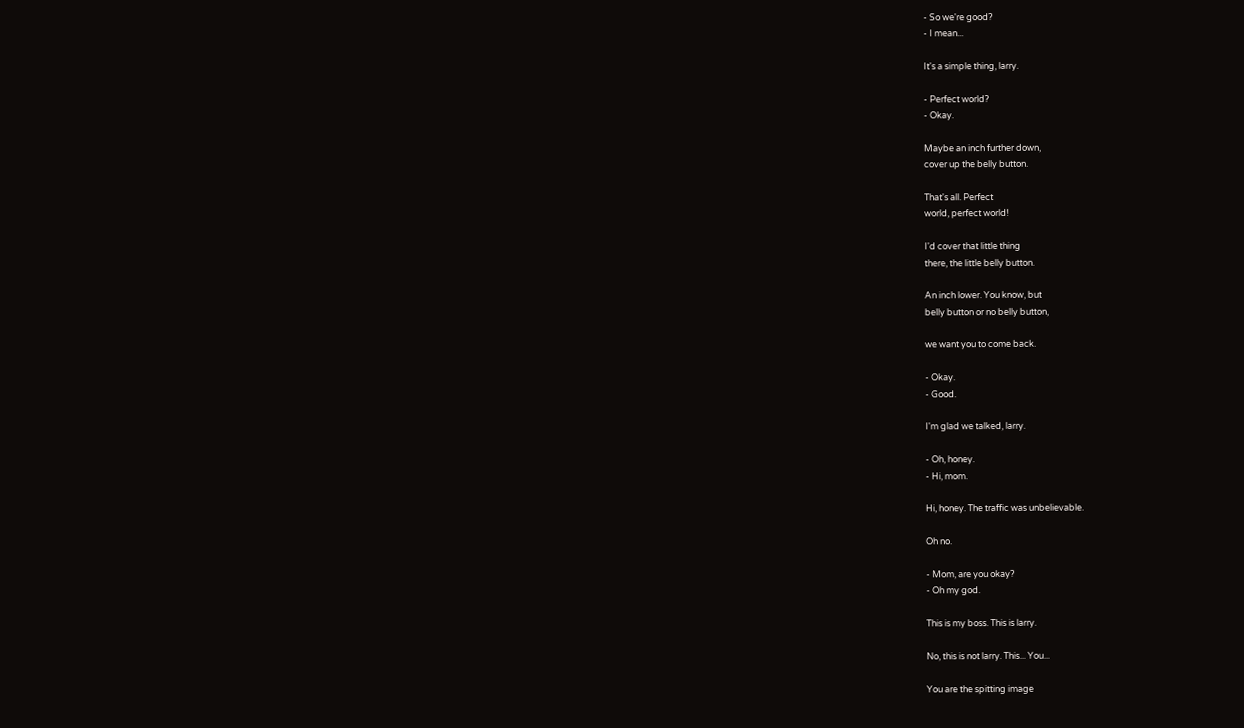- So we're good?
- I mean...

It's a simple thing, larry.

- Perfect world?
- Okay.

Maybe an inch further down,
cover up the belly button.

That's all. Perfect
world, perfect world!

I'd cover that little thing
there, the little belly button.

An inch lower. You know, but
belly button or no belly button,

we want you to come back.

- Okay.
- Good.

I'm glad we talked, larry.

- Oh, honey.
- Hi, mom.

Hi, honey. The traffic was unbelievable.

Oh no.

- Mom, are you okay?
- Oh my god.

This is my boss. This is larry.

No, this is not larry. This... You...

You are the spitting image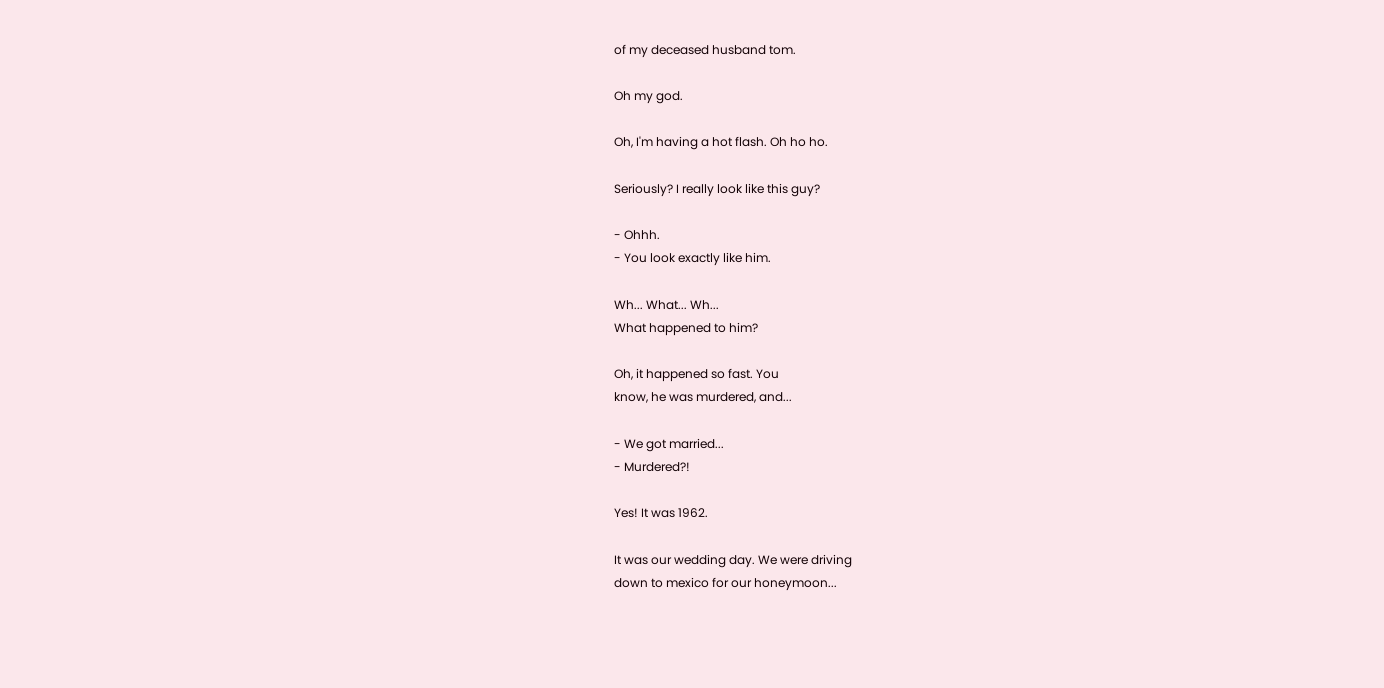of my deceased husband tom.

Oh my god.

Oh, I'm having a hot flash. Oh ho ho.

Seriously? I really look like this guy?

- Ohhh.
- You look exactly like him.

Wh... What... Wh...
What happened to him?

Oh, it happened so fast. You
know, he was murdered, and...

- We got married...
- Murdered?!

Yes! It was 1962.

It was our wedding day. We were driving
down to mexico for our honeymoon...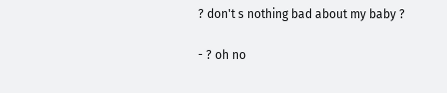? don't s nothing bad about my baby ?

- ? oh no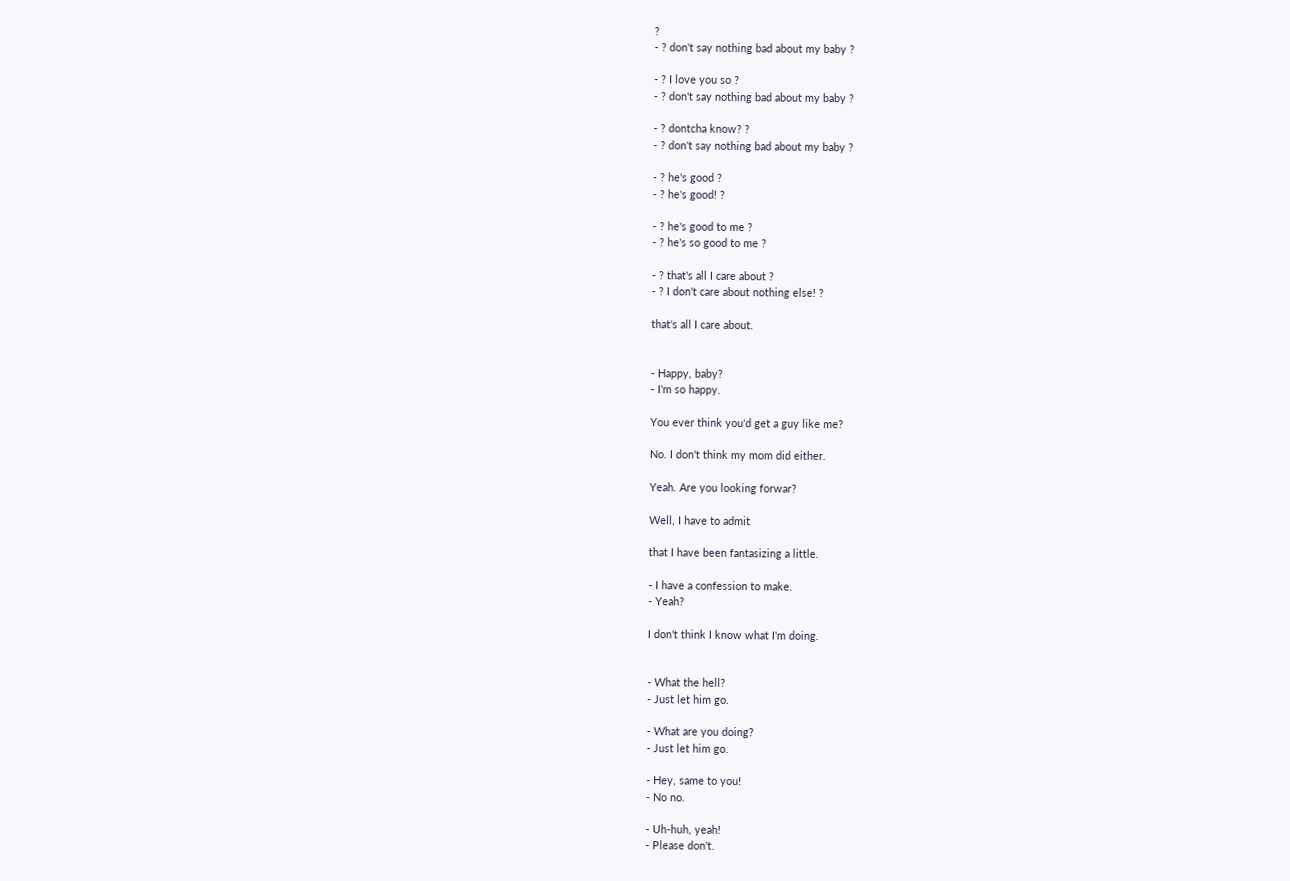?
- ? don't say nothing bad about my baby ?

- ? I love you so ?
- ? don't say nothing bad about my baby ?

- ? dontcha know? ?
- ? don't say nothing bad about my baby ?

- ? he's good ?
- ? he's good! ?

- ? he's good to me ?
- ? he's so good to me ?

- ? that's all I care about ?
- ? I don't care about nothing else! ?

that's all I care about.


- Happy, baby?
- I'm so happy.

You ever think you'd get a guy like me?

No. I don't think my mom did either.

Yeah. Are you looking forwar?

Well, I have to admit

that I have been fantasizing a little.

- I have a confession to make.
- Yeah?

I don't think I know what I'm doing.


- What the hell?
- Just let him go.

- What are you doing?
- Just let him go.

- Hey, same to you!
- No no.

- Uh-huh, yeah!
- Please don't.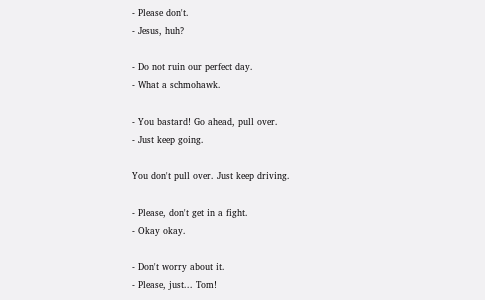- Please don't.
- Jesus, huh?

- Do not ruin our perfect day.
- What a schmohawk.

- You bastard! Go ahead, pull over.
- Just keep going.

You don't pull over. Just keep driving.

- Please, don't get in a fight.
- Okay okay.

- Don't worry about it.
- Please, just... Tom!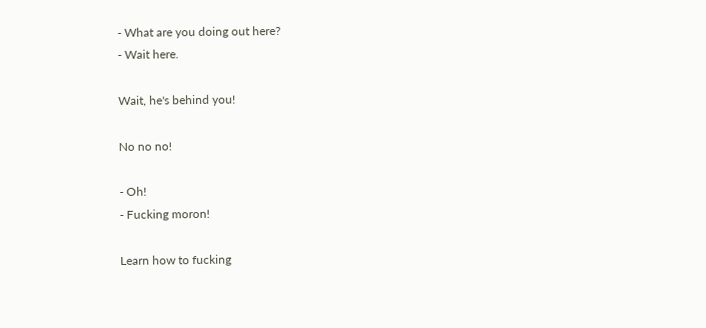- What are you doing out here?
- Wait here.

Wait, he's behind you!

No no no!

- Oh!
- Fucking moron!

Learn how to fucking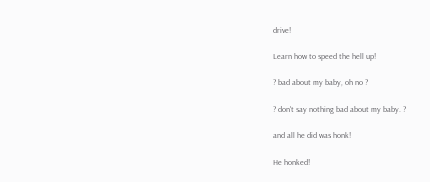drive!

Learn how to speed the hell up!

? bad about my baby, oh no ?

? don't say nothing bad about my baby. ?

and all he did was honk!

He honked!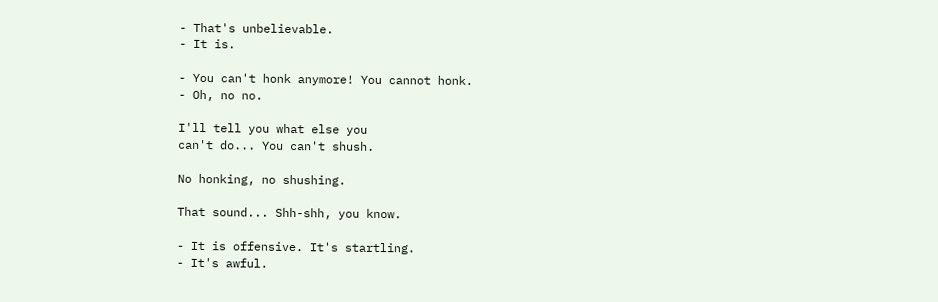- That's unbelievable.
- It is.

- You can't honk anymore! You cannot honk.
- Oh, no no.

I'll tell you what else you
can't do... You can't shush.

No honking, no shushing.

That sound... Shh-shh, you know.

- It is offensive. It's startling.
- It's awful.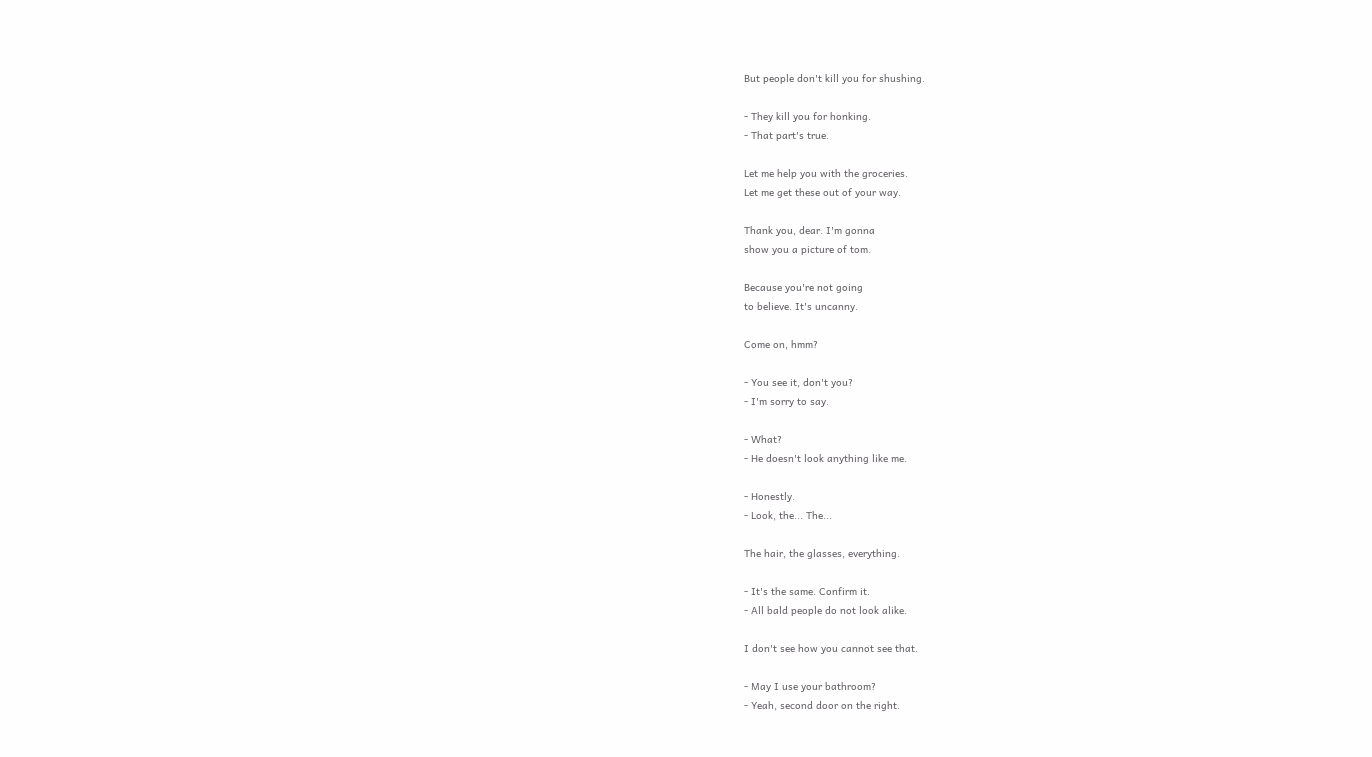But people don't kill you for shushing.

- They kill you for honking.
- That part's true.

Let me help you with the groceries.
Let me get these out of your way.

Thank you, dear. I'm gonna
show you a picture of tom.

Because you're not going
to believe. It's uncanny.

Come on, hmm?

- You see it, don't you?
- I'm sorry to say.

- What?
- He doesn't look anything like me.

- Honestly.
- Look, the... The...

The hair, the glasses, everything.

- It's the same. Confirm it.
- All bald people do not look alike.

I don't see how you cannot see that.

- May I use your bathroom?
- Yeah, second door on the right.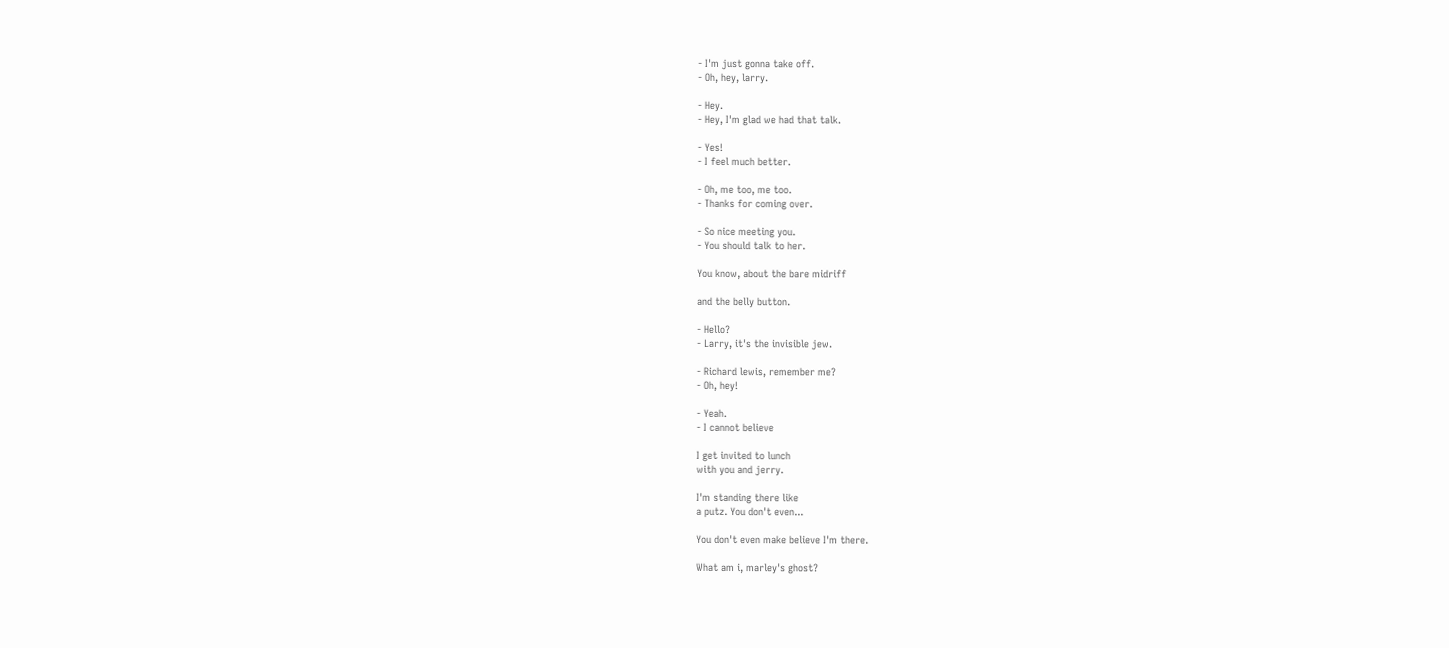- I'm just gonna take off.
- Oh, hey, larry.

- Hey.
- Hey, I'm glad we had that talk.

- Yes!
- I feel much better.

- Oh, me too, me too.
- Thanks for coming over.

- So nice meeting you.
- You should talk to her.

You know, about the bare midriff

and the belly button.

- Hello?
- Larry, it's the invisible jew.

- Richard lewis, remember me?
- Oh, hey!

- Yeah.
- I cannot believe

I get invited to lunch
with you and jerry.

I'm standing there like
a putz. You don't even...

You don't even make believe I'm there.

What am i, marley's ghost?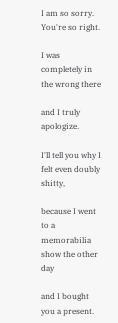I am so sorry. You're so right.

I was completely in the wrong there

and I truly apologize.

I'll tell you why I
felt even doubly shitty,

because I went to a
memorabilia show the other day

and I bought you a present.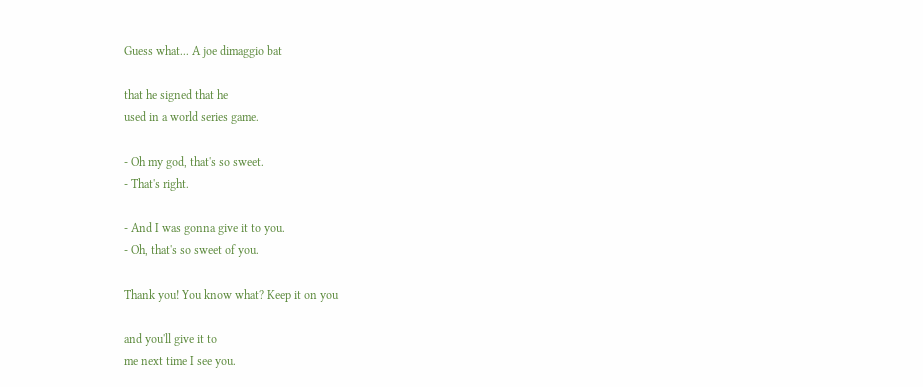Guess what... A joe dimaggio bat

that he signed that he
used in a world series game.

- Oh my god, that's so sweet.
- That's right.

- And I was gonna give it to you.
- Oh, that's so sweet of you.

Thank you! You know what? Keep it on you

and you'll give it to
me next time I see you.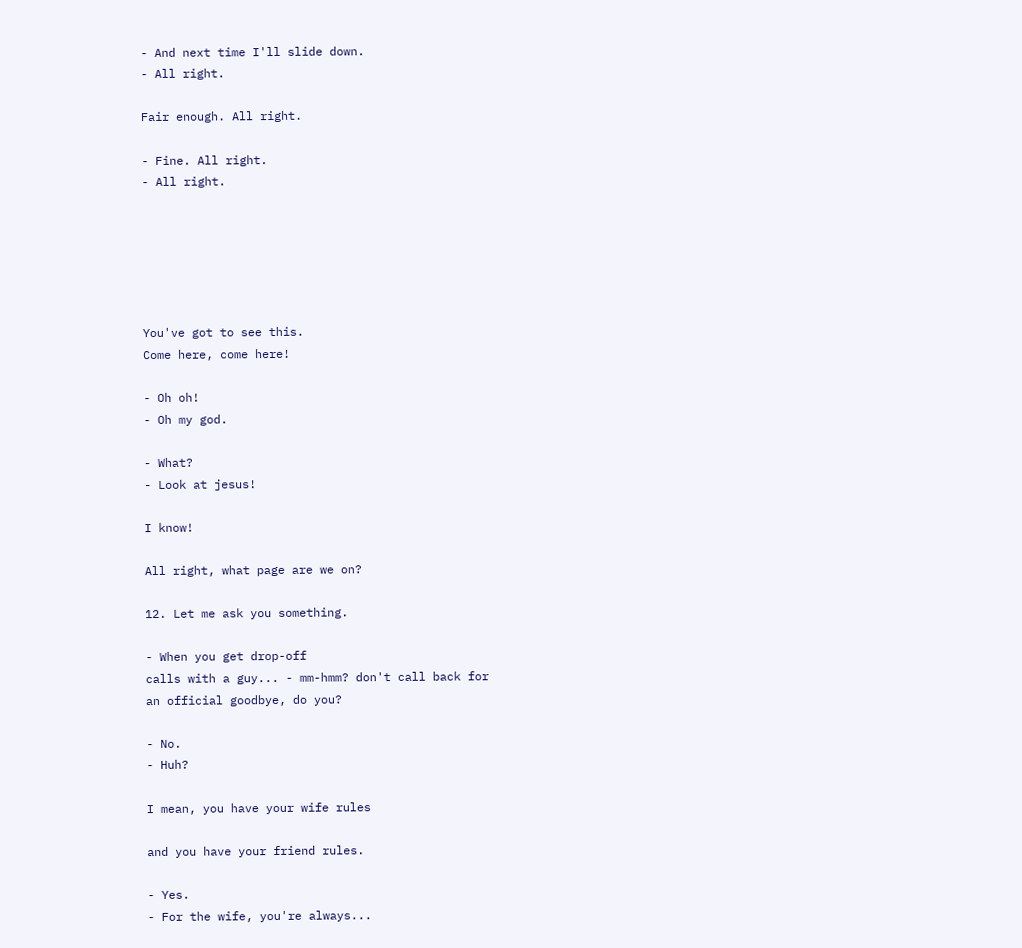- And next time I'll slide down.
- All right.

Fair enough. All right.

- Fine. All right.
- All right.






You've got to see this.
Come here, come here!

- Oh oh!
- Oh my god.

- What?
- Look at jesus!

I know!

All right, what page are we on?

12. Let me ask you something.

- When you get drop-off
calls with a guy... - mm-hmm? don't call back for
an official goodbye, do you?

- No.
- Huh?

I mean, you have your wife rules

and you have your friend rules.

- Yes.
- For the wife, you're always...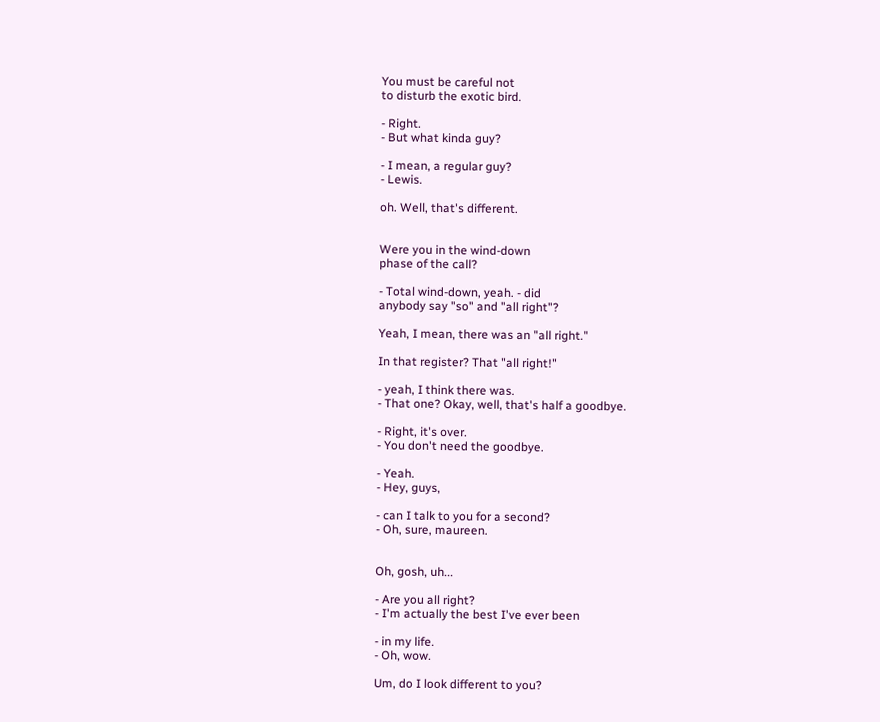You must be careful not
to disturb the exotic bird.

- Right.
- But what kinda guy?

- I mean, a regular guy?
- Lewis.

oh. Well, that's different.


Were you in the wind-down
phase of the call?

- Total wind-down, yeah. - did
anybody say "so" and "all right"?

Yeah, I mean, there was an "all right."

In that register? That "all right!"

- yeah, I think there was.
- That one? Okay, well, that's half a goodbye.

- Right, it's over.
- You don't need the goodbye.

- Yeah.
- Hey, guys,

- can I talk to you for a second?
- Oh, sure, maureen.


Oh, gosh, uh...

- Are you all right?
- I'm actually the best I've ever been

- in my life.
- Oh, wow.

Um, do I look different to you?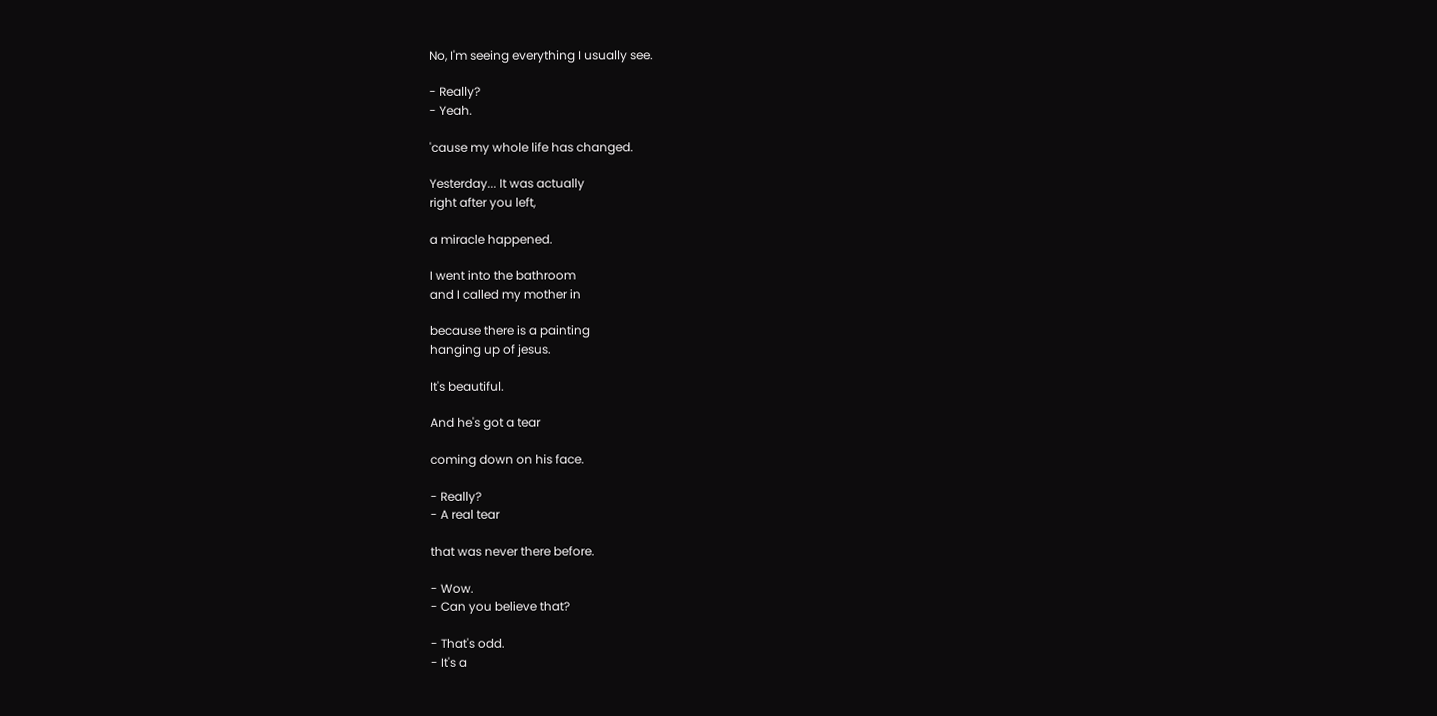No, I'm seeing everything I usually see.

- Really?
- Yeah.

'cause my whole life has changed.

Yesterday... It was actually
right after you left,

a miracle happened.

I went into the bathroom
and I called my mother in

because there is a painting
hanging up of jesus.

It's beautiful.

And he's got a tear

coming down on his face.

- Really?
- A real tear

that was never there before.

- Wow.
- Can you believe that?

- That's odd.
- It's a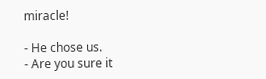miracle!

- He chose us.
- Are you sure it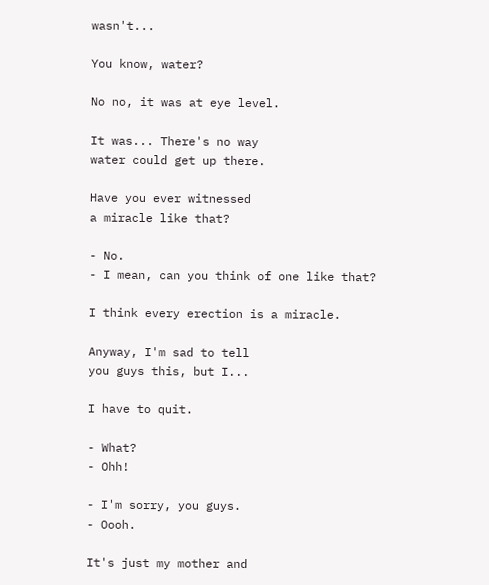wasn't...

You know, water?

No no, it was at eye level.

It was... There's no way
water could get up there.

Have you ever witnessed
a miracle like that?

- No.
- I mean, can you think of one like that?

I think every erection is a miracle.

Anyway, I'm sad to tell
you guys this, but I...

I have to quit.

- What?
- Ohh!

- I'm sorry, you guys.
- Oooh.

It's just my mother and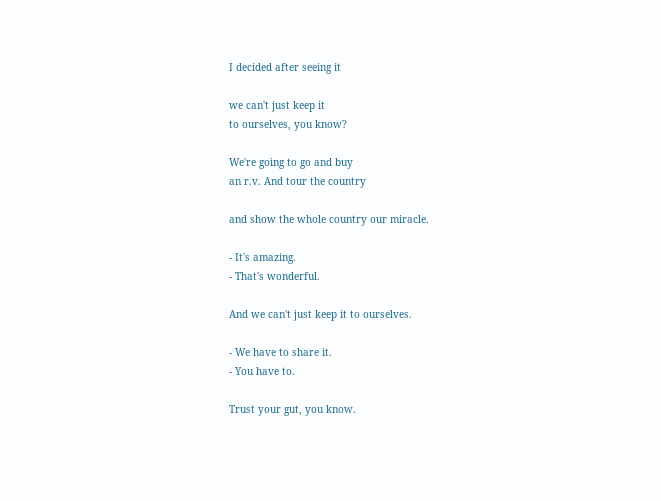I decided after seeing it

we can't just keep it
to ourselves, you know?

We're going to go and buy
an r.v. And tour the country

and show the whole country our miracle.

- It's amazing.
- That's wonderful.

And we can't just keep it to ourselves.

- We have to share it.
- You have to.

Trust your gut, you know.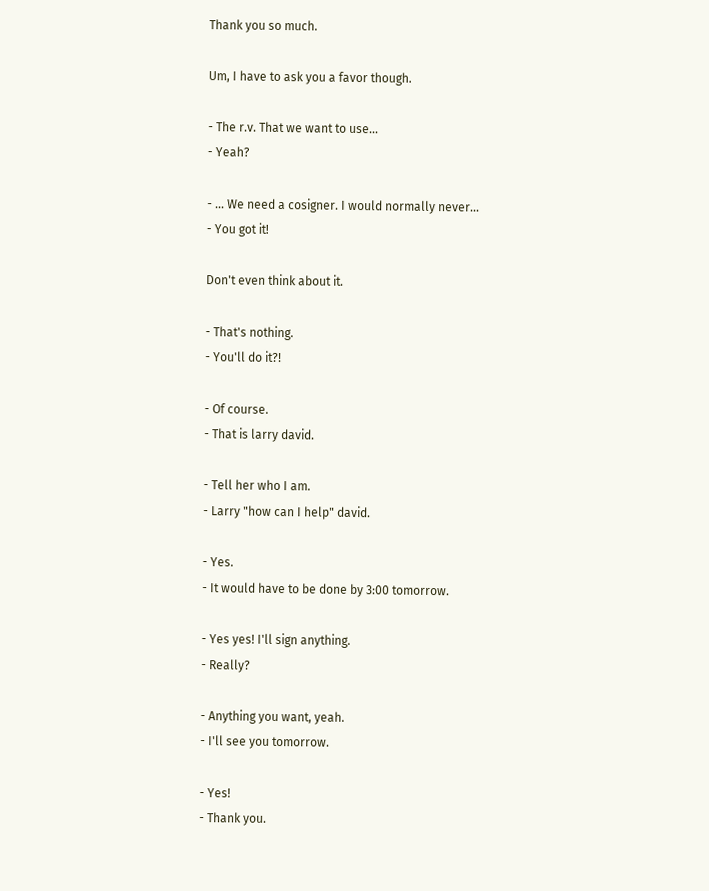Thank you so much.

Um, I have to ask you a favor though.

- The r.v. That we want to use...
- Yeah?

- ... We need a cosigner. I would normally never...
- You got it!

Don't even think about it.

- That's nothing.
- You'll do it?!

- Of course.
- That is larry david.

- Tell her who I am.
- Larry "how can I help" david.

- Yes.
- It would have to be done by 3:00 tomorrow.

- Yes yes! I'll sign anything.
- Really?

- Anything you want, yeah.
- I'll see you tomorrow.

- Yes!
- Thank you.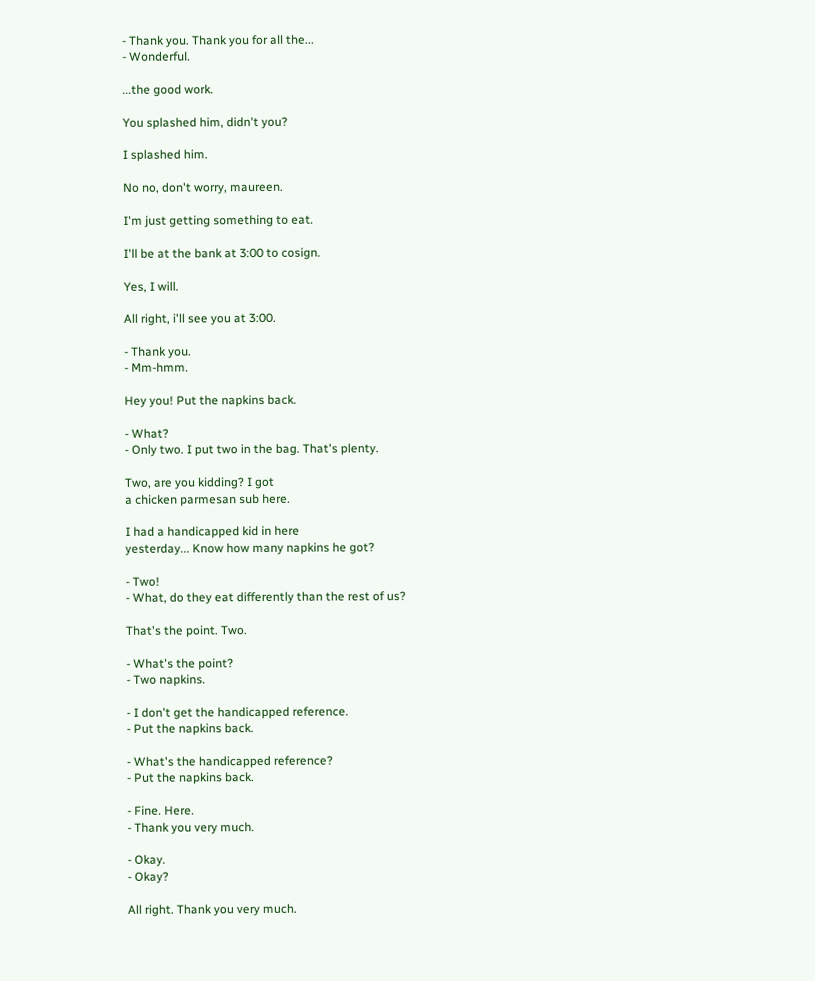- Thank you. Thank you for all the...
- Wonderful.

...the good work.

You splashed him, didn't you?

I splashed him.

No no, don't worry, maureen.

I'm just getting something to eat.

I'll be at the bank at 3:00 to cosign.

Yes, I will.

All right, i'll see you at 3:00.

- Thank you.
- Mm-hmm.

Hey you! Put the napkins back.

- What?
- Only two. I put two in the bag. That's plenty.

Two, are you kidding? I got
a chicken parmesan sub here.

I had a handicapped kid in here
yesterday... Know how many napkins he got?

- Two!
- What, do they eat differently than the rest of us?

That's the point. Two.

- What's the point?
- Two napkins.

- I don't get the handicapped reference.
- Put the napkins back.

- What's the handicapped reference?
- Put the napkins back.

- Fine. Here.
- Thank you very much.

- Okay.
- Okay?

All right. Thank you very much.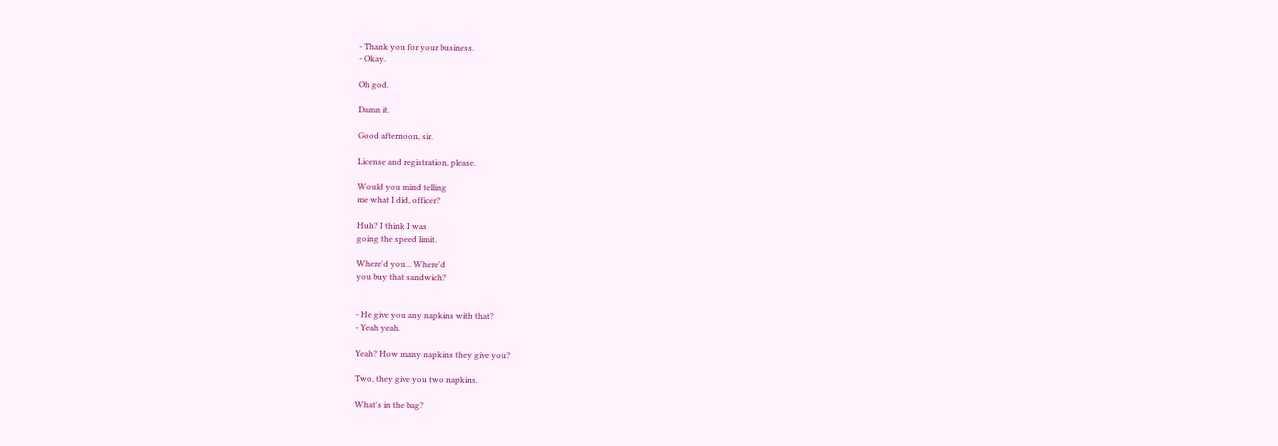- Thank you for your business.
- Okay.

Oh god.

Damn it.

Good afternoon, sir.

License and registration, please.

Would you mind telling
me what I did, officer?

Huh? I think I was
going the speed limit.

Where'd you... Where'd
you buy that sandwich?


- He give you any napkins with that?
- Yeah yeah.

Yeah? How many napkins they give you?

Two, they give you two napkins.

What's in the bag?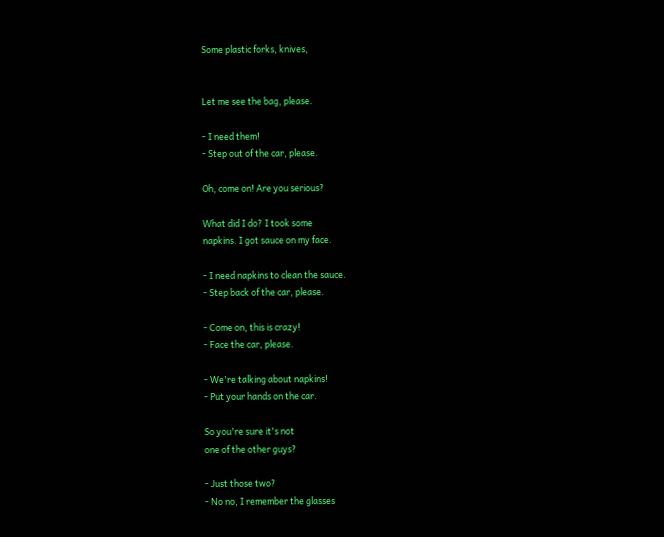Some plastic forks, knives,


Let me see the bag, please.

- I need them!
- Step out of the car, please.

Oh, come on! Are you serious?

What did I do? I took some
napkins. I got sauce on my face.

- I need napkins to clean the sauce.
- Step back of the car, please.

- Come on, this is crazy!
- Face the car, please.

- We're talking about napkins!
- Put your hands on the car.

So you're sure it's not
one of the other guys?

- Just those two?
- No no, I remember the glasses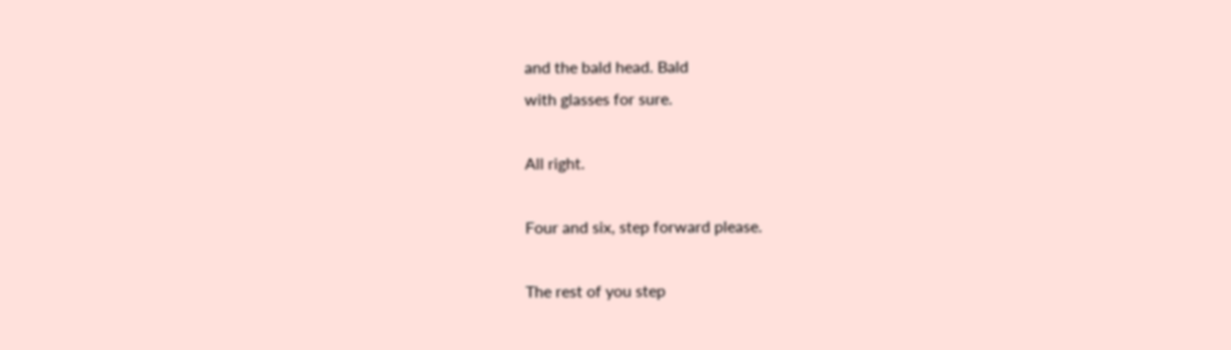and the bald head. Bald
with glasses for sure.

All right.

Four and six, step forward please.

The rest of you step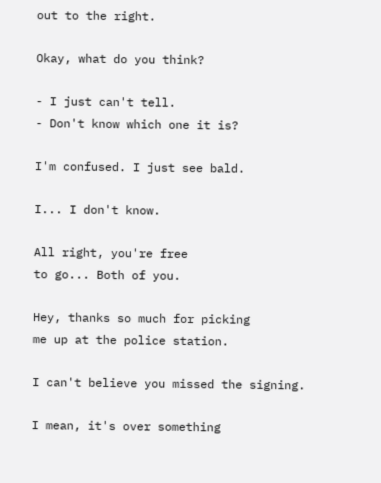out to the right.

Okay, what do you think?

- I just can't tell.
- Don't know which one it is?

I'm confused. I just see bald.

I... I don't know.

All right, you're free
to go... Both of you.

Hey, thanks so much for picking
me up at the police station.

I can't believe you missed the signing.

I mean, it's over something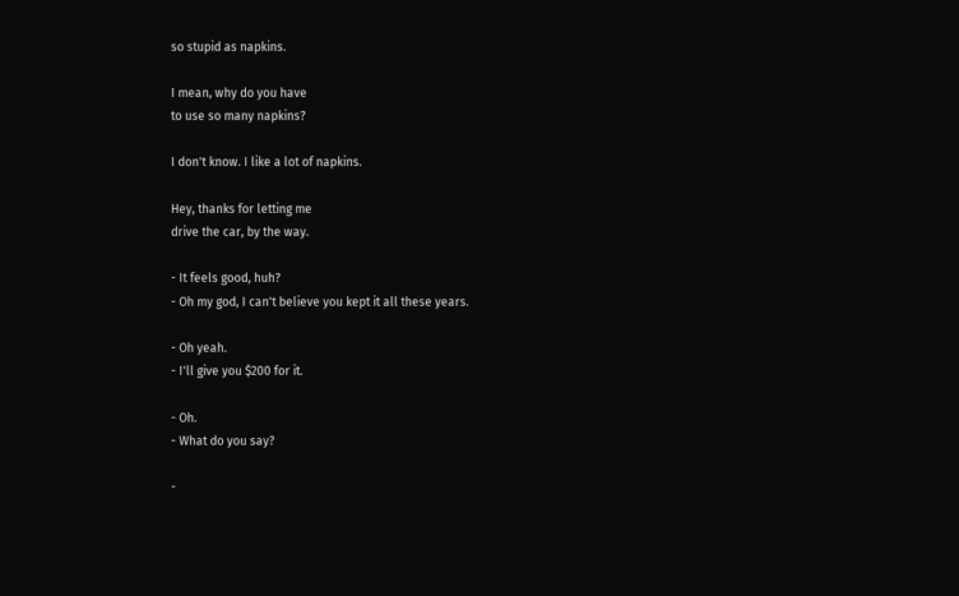so stupid as napkins.

I mean, why do you have
to use so many napkins?

I don't know. I like a lot of napkins.

Hey, thanks for letting me
drive the car, by the way.

- It feels good, huh?
- Oh my god, I can't believe you kept it all these years.

- Oh yeah.
- I'll give you $200 for it.

- Oh.
- What do you say?

-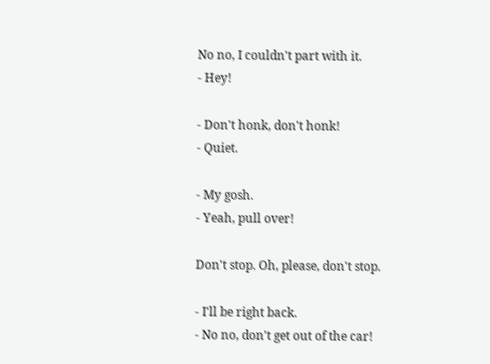No no, I couldn't part with it.
- Hey!

- Don't honk, don't honk!
- Quiet.

- My gosh.
- Yeah, pull over!

Don't stop. Oh, please, don't stop.

- I'll be right back.
- No no, don't get out of the car!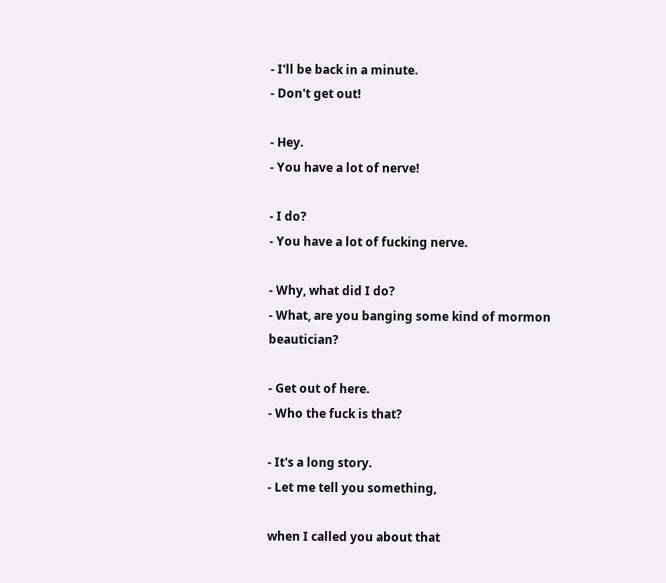- I'll be back in a minute.
- Don't get out!

- Hey.
- You have a lot of nerve!

- I do?
- You have a lot of fucking nerve.

- Why, what did I do?
- What, are you banging some kind of mormon beautician?

- Get out of here.
- Who the fuck is that?

- It's a long story.
- Let me tell you something,

when I called you about that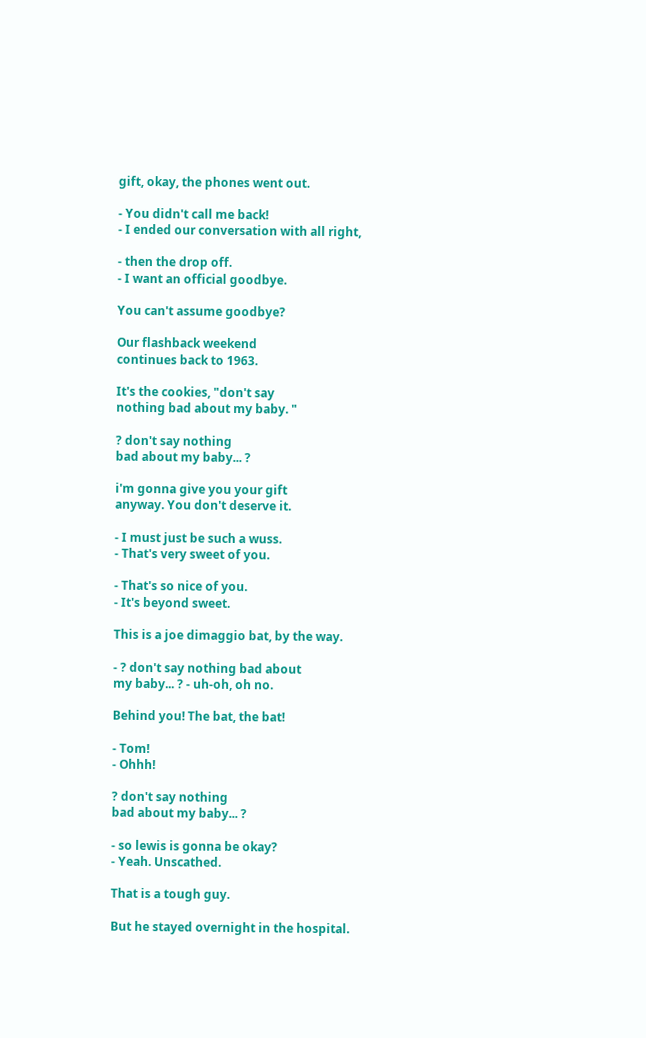gift, okay, the phones went out.

- You didn't call me back!
- I ended our conversation with all right,

- then the drop off.
- I want an official goodbye.

You can't assume goodbye?

Our flashback weekend
continues back to 1963.

It's the cookies, "don't say
nothing bad about my baby. "

? don't say nothing
bad about my baby... ?

i'm gonna give you your gift
anyway. You don't deserve it.

- I must just be such a wuss.
- That's very sweet of you.

- That's so nice of you.
- It's beyond sweet.

This is a joe dimaggio bat, by the way.

- ? don't say nothing bad about
my baby... ? - uh-oh, oh no.

Behind you! The bat, the bat!

- Tom!
- Ohhh!

? don't say nothing
bad about my baby... ?

- so lewis is gonna be okay?
- Yeah. Unscathed.

That is a tough guy.

But he stayed overnight in the hospital.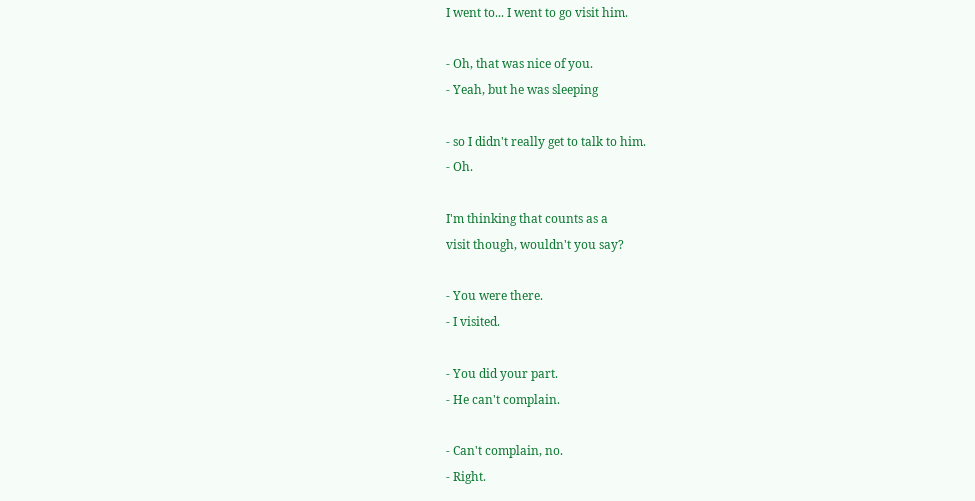I went to... I went to go visit him.

- Oh, that was nice of you.
- Yeah, but he was sleeping

- so I didn't really get to talk to him.
- Oh.

I'm thinking that counts as a
visit though, wouldn't you say?

- You were there.
- I visited.

- You did your part.
- He can't complain.

- Can't complain, no.
- Right.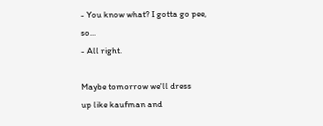- You know what? I gotta go pee, so...
- All right.

Maybe tomorrow we'll dress
up like kaufman and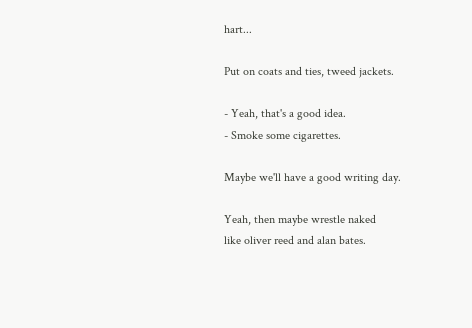hart...

Put on coats and ties, tweed jackets.

- Yeah, that's a good idea.
- Smoke some cigarettes.

Maybe we'll have a good writing day.

Yeah, then maybe wrestle naked
like oliver reed and alan bates.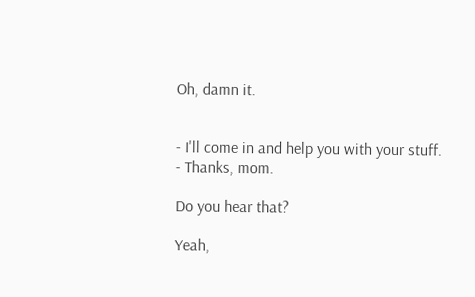Oh, damn it.


- I'll come in and help you with your stuff.
- Thanks, mom.

Do you hear that?

Yeah,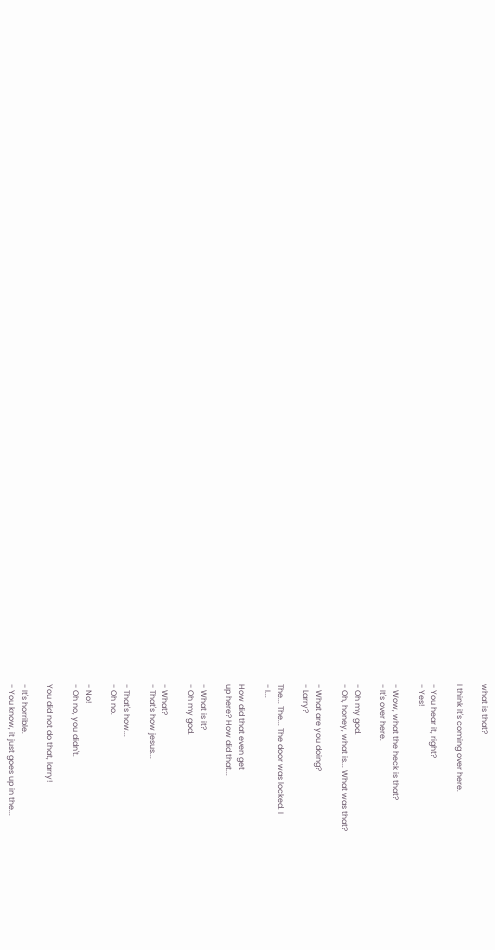what is that?

I think it's coming over here.

- You hear it, right?
- Yes!

- Wow, what the heck is that?
- It's over here.

- Oh my god.
- Oh, honey, what is... What was that?

- What are you doing?
- Larry?

The... The... The door was locked. I
- I...

How did that even get
up here? How did that...

- What is it?
- Oh my god.

- What?
- That's how jesus...

- That's how...
- Oh no.

- No!
- Oh no, you didn't.

You did not do that, larry!

- It's horrible.
- You know, it just goes up in the...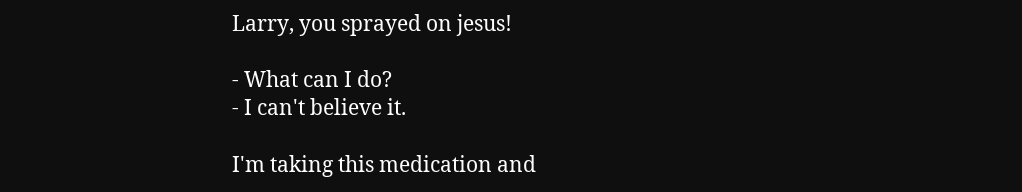Larry, you sprayed on jesus!

- What can I do?
- I can't believe it.

I'm taking this medication and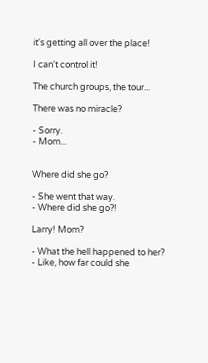it's getting all over the place!

I can't control it!

The church groups, the tour...

There was no miracle?

- Sorry.
- Mom...


Where did she go?

- She went that way.
- Where did she go?!

Larry! Mom?

- What the hell happened to her?
- Like, how far could she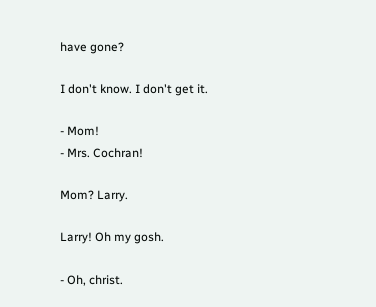have gone?

I don't know. I don't get it.

- Mom!
- Mrs. Cochran!

Mom? Larry.

Larry! Oh my gosh.

- Oh, christ.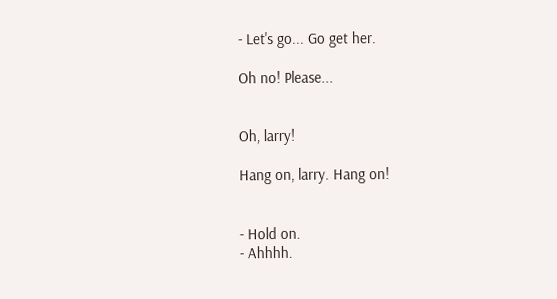- Let's go... Go get her.

Oh no! Please...


Oh, larry!

Hang on, larry. Hang on!


- Hold on.
- Ahhhh.